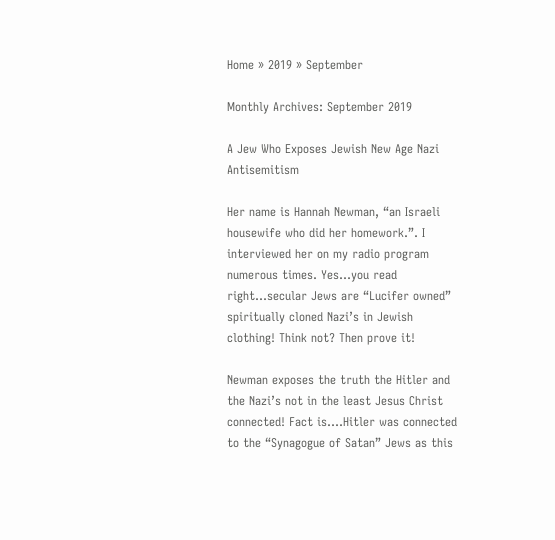Home » 2019 » September

Monthly Archives: September 2019

A Jew Who Exposes Jewish New Age Nazi Antisemitism

Her name is Hannah Newman, “an Israeli housewife who did her homework.”. I interviewed her on my radio program numerous times. Yes…you read right…secular Jews are “Lucifer owned” spiritually cloned Nazi’s in Jewish clothing! Think not? Then prove it!

Newman exposes the truth the Hitler and the Nazi’s not in the least Jesus Christ connected! Fact is….Hitler was connected to the “Synagogue of Satan” Jews as this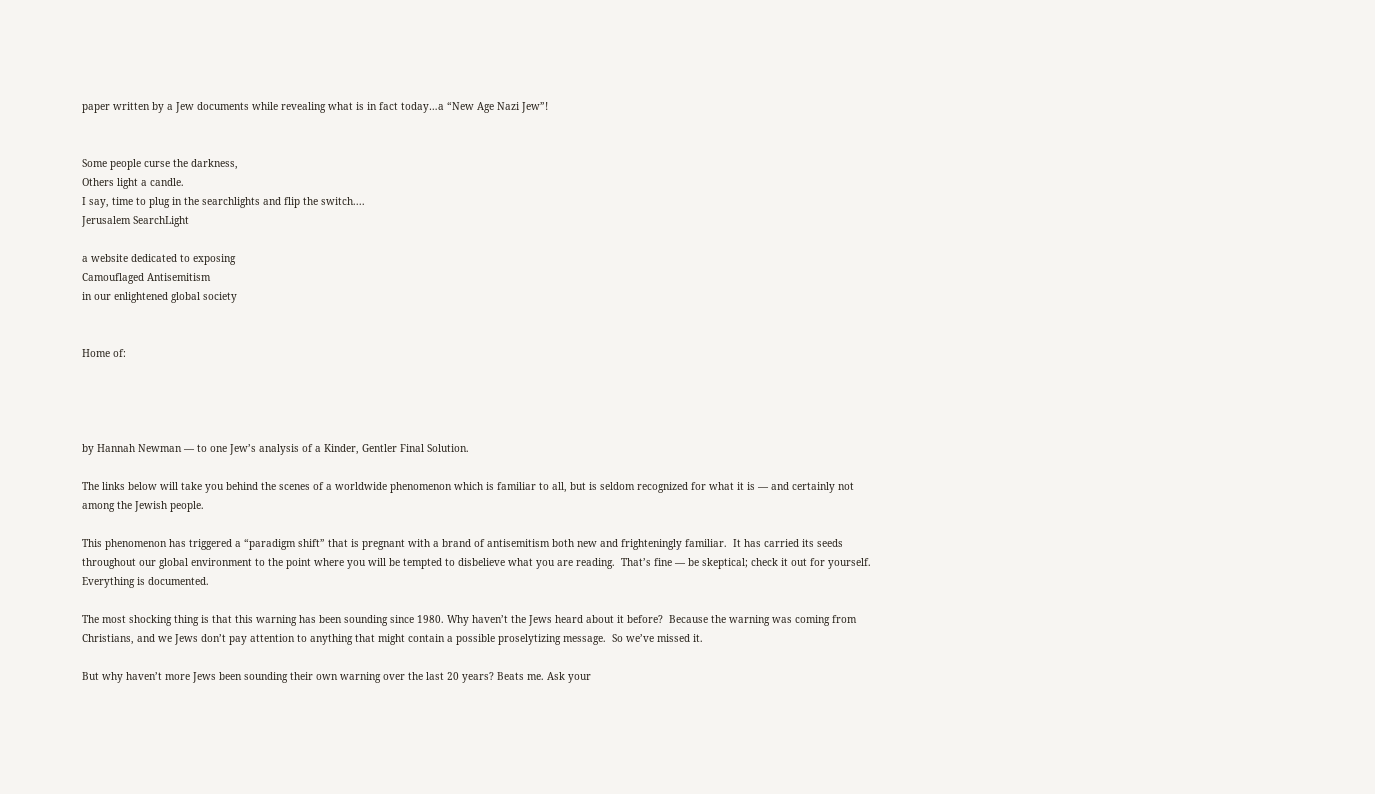paper written by a Jew documents while revealing what is in fact today…a “New Age Nazi Jew”!


Some people curse the darkness,
Others light a candle.
I say, time to plug in the searchlights and flip the switch....
Jerusalem SearchLight

a website dedicated to exposing
Camouflaged Antisemitism
in our enlightened global society


Home of:




by Hannah Newman — to one Jew’s analysis of a Kinder, Gentler Final Solution.

The links below will take you behind the scenes of a worldwide phenomenon which is familiar to all, but is seldom recognized for what it is — and certainly not among the Jewish people.

This phenomenon has triggered a “paradigm shift” that is pregnant with a brand of antisemitism both new and frighteningly familiar.  It has carried its seeds throughout our global environment to the point where you will be tempted to disbelieve what you are reading.  That’s fine — be skeptical; check it out for yourself.  Everything is documented.

The most shocking thing is that this warning has been sounding since 1980. Why haven’t the Jews heard about it before?  Because the warning was coming from Christians, and we Jews don’t pay attention to anything that might contain a possible proselytizing message.  So we’ve missed it.

But why haven’t more Jews been sounding their own warning over the last 20 years? Beats me. Ask your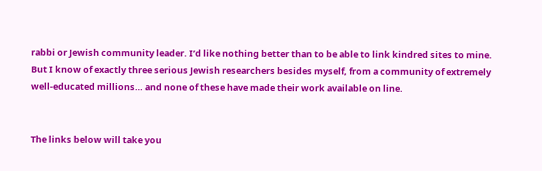rabbi or Jewish community leader. I’d like nothing better than to be able to link kindred sites to mine. But I know of exactly three serious Jewish researchers besides myself, from a community of extremely well-educated millions… and none of these have made their work available on line.


The links below will take you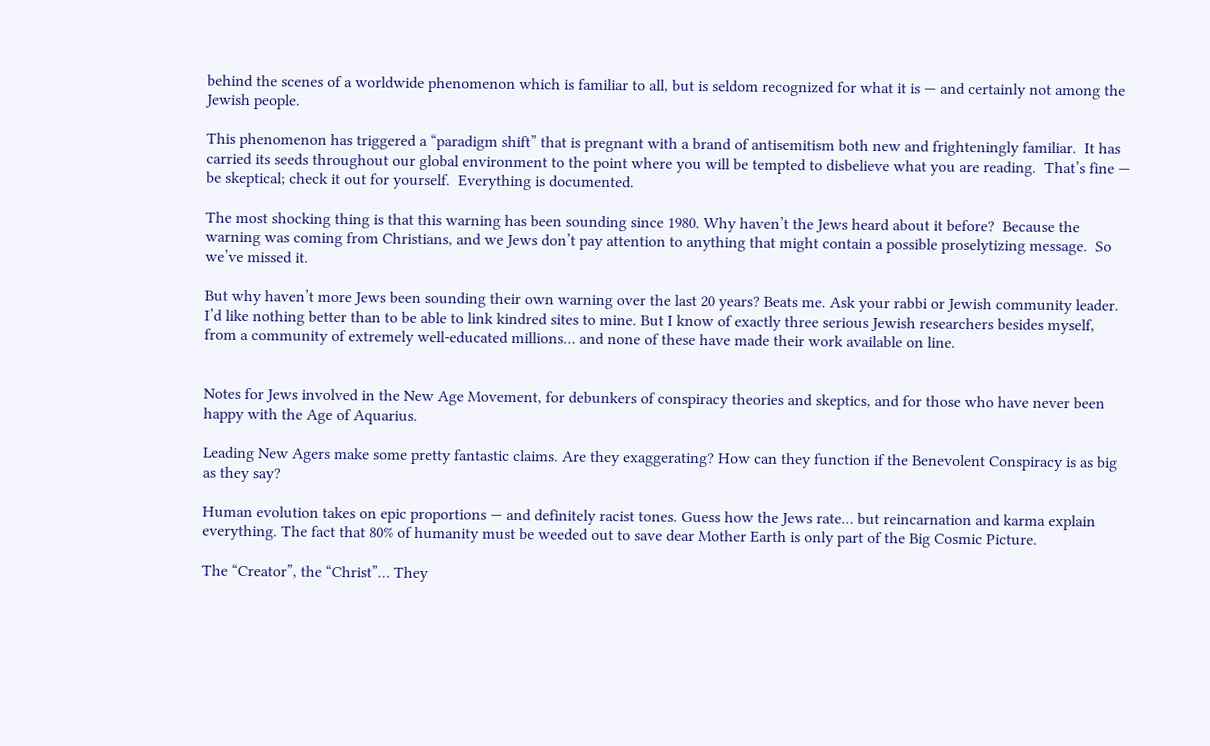behind the scenes of a worldwide phenomenon which is familiar to all, but is seldom recognized for what it is — and certainly not among the Jewish people.

This phenomenon has triggered a “paradigm shift” that is pregnant with a brand of antisemitism both new and frighteningly familiar.  It has carried its seeds throughout our global environment to the point where you will be tempted to disbelieve what you are reading.  That’s fine — be skeptical; check it out for yourself.  Everything is documented.

The most shocking thing is that this warning has been sounding since 1980. Why haven’t the Jews heard about it before?  Because the warning was coming from Christians, and we Jews don’t pay attention to anything that might contain a possible proselytizing message.  So we’ve missed it.

But why haven’t more Jews been sounding their own warning over the last 20 years? Beats me. Ask your rabbi or Jewish community leader. I’d like nothing better than to be able to link kindred sites to mine. But I know of exactly three serious Jewish researchers besides myself, from a community of extremely well-educated millions… and none of these have made their work available on line.


Notes for Jews involved in the New Age Movement, for debunkers of conspiracy theories and skeptics, and for those who have never been happy with the Age of Aquarius.

Leading New Agers make some pretty fantastic claims. Are they exaggerating? How can they function if the Benevolent Conspiracy is as big as they say?

Human evolution takes on epic proportions — and definitely racist tones. Guess how the Jews rate… but reincarnation and karma explain everything. The fact that 80% of humanity must be weeded out to save dear Mother Earth is only part of the Big Cosmic Picture.

The “Creator”, the “Christ”… They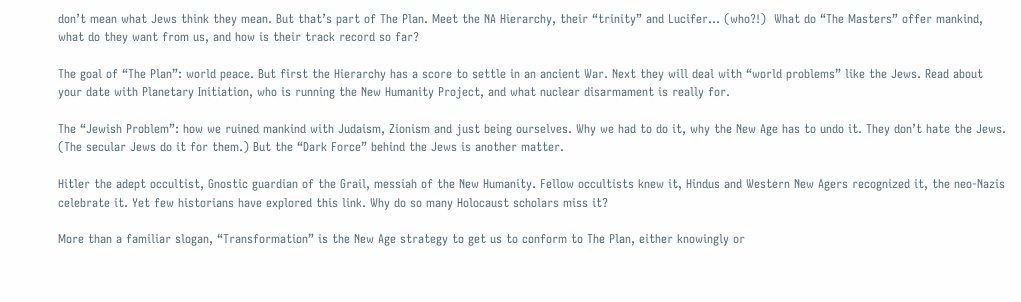don’t mean what Jews think they mean. But that’s part of The Plan. Meet the NA Hierarchy, their “trinity” and Lucifer… (who?!)  What do “The Masters” offer mankind, what do they want from us, and how is their track record so far?

The goal of “The Plan”: world peace. But first the Hierarchy has a score to settle in an ancient War. Next they will deal with “world problems” like the Jews. Read about your date with Planetary Initiation, who is running the New Humanity Project, and what nuclear disarmament is really for.

The “Jewish Problem”: how we ruined mankind with Judaism, Zionism and just being ourselves. Why we had to do it, why the New Age has to undo it. They don’t hate the Jews. (The secular Jews do it for them.) But the “Dark Force” behind the Jews is another matter.

Hitler the adept occultist, Gnostic guardian of the Grail, messiah of the New Humanity. Fellow occultists knew it, Hindus and Western New Agers recognized it, the neo-Nazis celebrate it. Yet few historians have explored this link. Why do so many Holocaust scholars miss it?

More than a familiar slogan, “Transformation” is the New Age strategy to get us to conform to The Plan, either knowingly or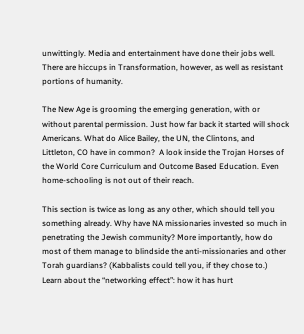unwittingly. Media and entertainment have done their jobs well. There are hiccups in Transformation, however, as well as resistant portions of humanity.

The New Age is grooming the emerging generation, with or without parental permission. Just how far back it started will shock Americans. What do Alice Bailey, the UN, the Clintons, and Littleton, CO have in common?  A look inside the Trojan Horses of the World Core Curriculum and Outcome Based Education. Even home-schooling is not out of their reach.

This section is twice as long as any other, which should tell you something already. Why have NA missionaries invested so much in penetrating the Jewish community? More importantly, how do most of them manage to blindside the anti-missionaries and other Torah guardians? (Kabbalists could tell you, if they chose to.) Learn about the “networking effect”: how it has hurt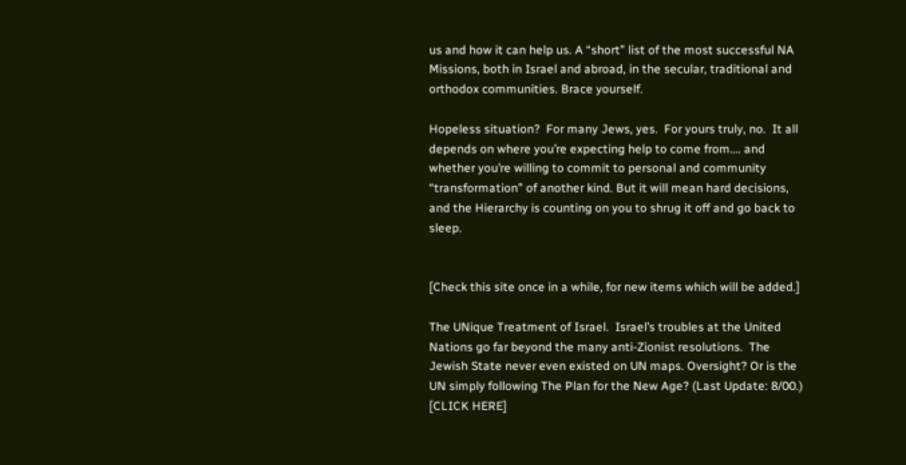us and how it can help us. A “short” list of the most successful NA Missions, both in Israel and abroad, in the secular, traditional and orthodox communities. Brace yourself.

Hopeless situation?  For many Jews, yes.  For yours truly, no.  It all depends on where you’re expecting help to come from…. and whether you’re willing to commit to personal and community “transformation” of another kind. But it will mean hard decisions, and the Hierarchy is counting on you to shrug it off and go back to sleep.


[Check this site once in a while, for new items which will be added.]

The UNique Treatment of Israel.  Israel’s troubles at the United Nations go far beyond the many anti-Zionist resolutions.  The Jewish State never even existed on UN maps. Oversight? Or is the UN simply following The Plan for the New Age? (Last Update: 8/00.) [CLICK HERE]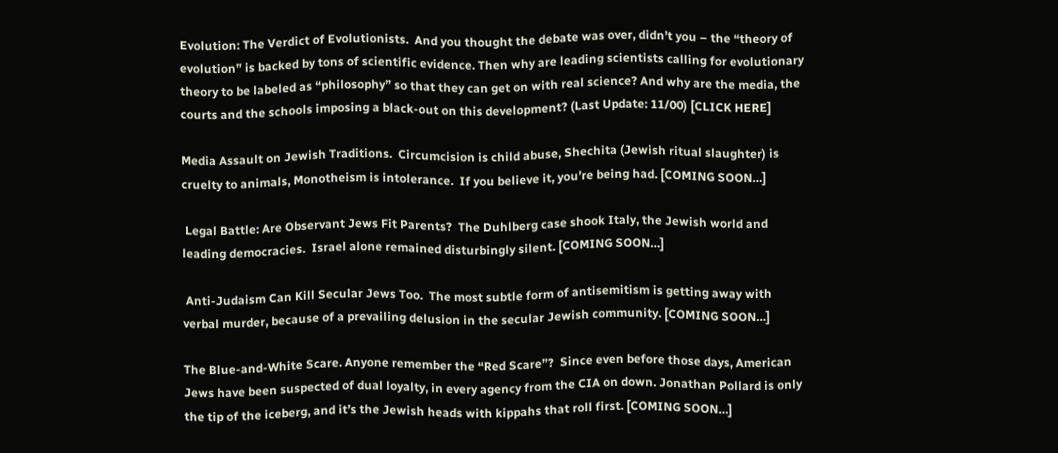Evolution: The Verdict of Evolutionists.  And you thought the debate was over, didn’t you – the “theory of evolution” is backed by tons of scientific evidence. Then why are leading scientists calling for evolutionary theory to be labeled as “philosophy” so that they can get on with real science? And why are the media, the courts and the schools imposing a black-out on this development? (Last Update: 11/00) [CLICK HERE]

Media Assault on Jewish Traditions.  Circumcision is child abuse, Shechita (Jewish ritual slaughter) is cruelty to animals, Monotheism is intolerance.  If you believe it, you’re being had. [COMING SOON…]

 Legal Battle: Are Observant Jews Fit Parents?  The Duhlberg case shook Italy, the Jewish world and leading democracies.  Israel alone remained disturbingly silent. [COMING SOON…]

 Anti-Judaism Can Kill Secular Jews Too.  The most subtle form of antisemitism is getting away with verbal murder, because of a prevailing delusion in the secular Jewish community. [COMING SOON…]

The Blue-and-White Scare. Anyone remember the “Red Scare”?  Since even before those days, American Jews have been suspected of dual loyalty, in every agency from the CIA on down. Jonathan Pollard is only the tip of the iceberg, and it’s the Jewish heads with kippahs that roll first. [COMING SOON…]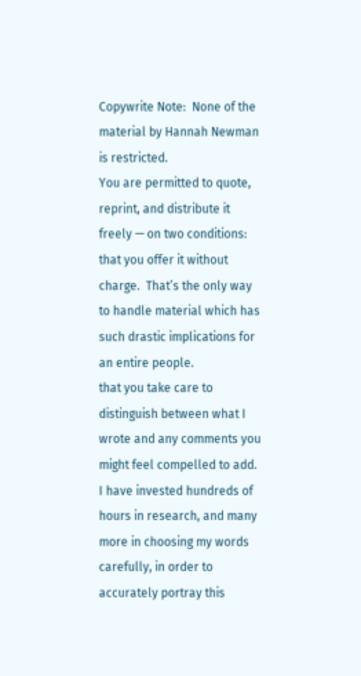Copywrite Note:  None of the material by Hannah Newman is restricted.
You are permitted to quote, reprint, and distribute it freely — on two conditions:
that you offer it without charge.  That’s the only way to handle material which has such drastic implications for an entire people.
that you take care to distinguish between what I wrote and any comments you might feel compelled to add.  I have invested hundreds of hours in research, and many more in choosing my words carefully, in order to accurately portray this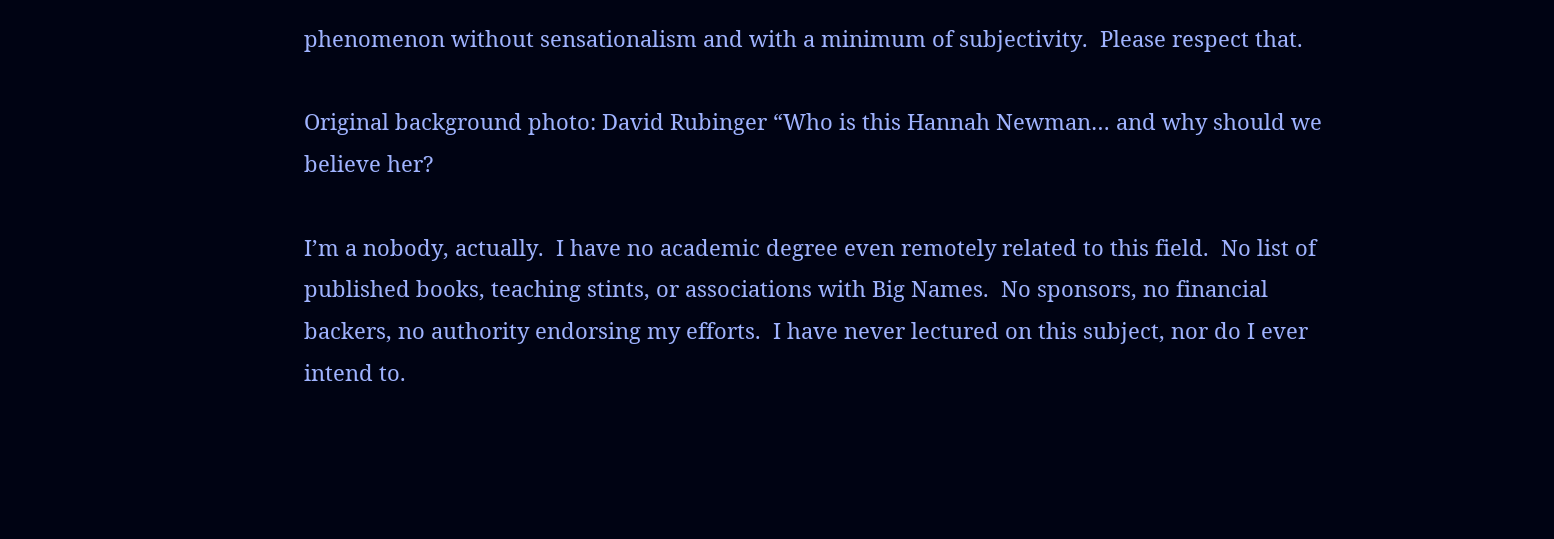phenomenon without sensationalism and with a minimum of subjectivity.  Please respect that.

Original background photo: David Rubinger “Who is this Hannah Newman… and why should we believe her?

I’m a nobody, actually.  I have no academic degree even remotely related to this field.  No list of published books, teaching stints, or associations with Big Names.  No sponsors, no financial backers, no authority endorsing my efforts.  I have never lectured on this subject, nor do I ever intend to.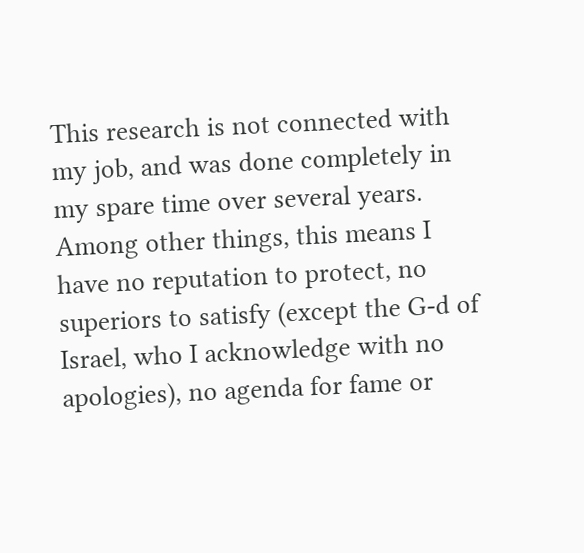This research is not connected with my job, and was done completely in my spare time over several years.  Among other things, this means I have no reputation to protect, no superiors to satisfy (except the G-d of Israel, who I acknowledge with no apologies), no agenda for fame or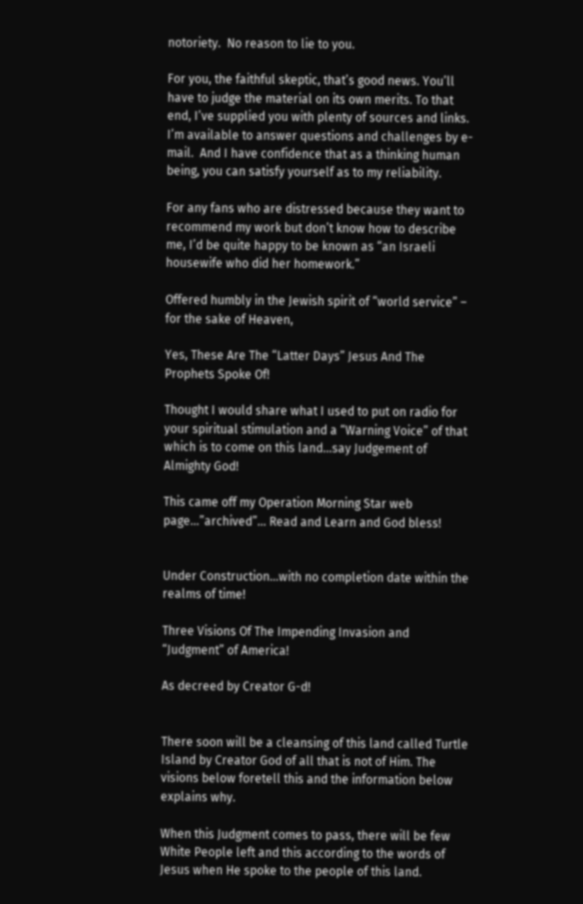notoriety.  No reason to lie to you.

For you, the faithful skeptic, that’s good news. You’ll have to judge the material on its own merits. To that end, I’ve supplied you with plenty of sources and links.  I’m available to answer questions and challenges by e-mail.  And I have confidence that as a thinking human being, you can satisfy yourself as to my reliability.

For any fans who are distressed because they want to recommend my work but don’t know how to describe me, I’d be quite happy to be known as “an Israeli housewife who did her homework.”

Offered humbly in the Jewish spirit of “world service” – for the sake of Heaven,

Yes, These Are The “Latter Days” Jesus And The Prophets Spoke Of!

Thought I would share what I used to put on radio for your spiritual stimulation and a “Warning Voice” of that which is to come on this land…say Judgement of Almighty God!

This came off my Operation Morning Star web page…”archived”… Read and Learn and God bless!


Under Construction…with no completion date within the realms of time!

Three Visions Of The Impending Invasion and “Judgment” of America!

As decreed by Creator G-d!


There soon will be a cleansing of this land called Turtle Island by Creator God of all that is not of Him. The visions below foretell this and the information below  explains why.

When this Judgment comes to pass, there will be few White People left and this according to the words of Jesus when He spoke to the people of this land.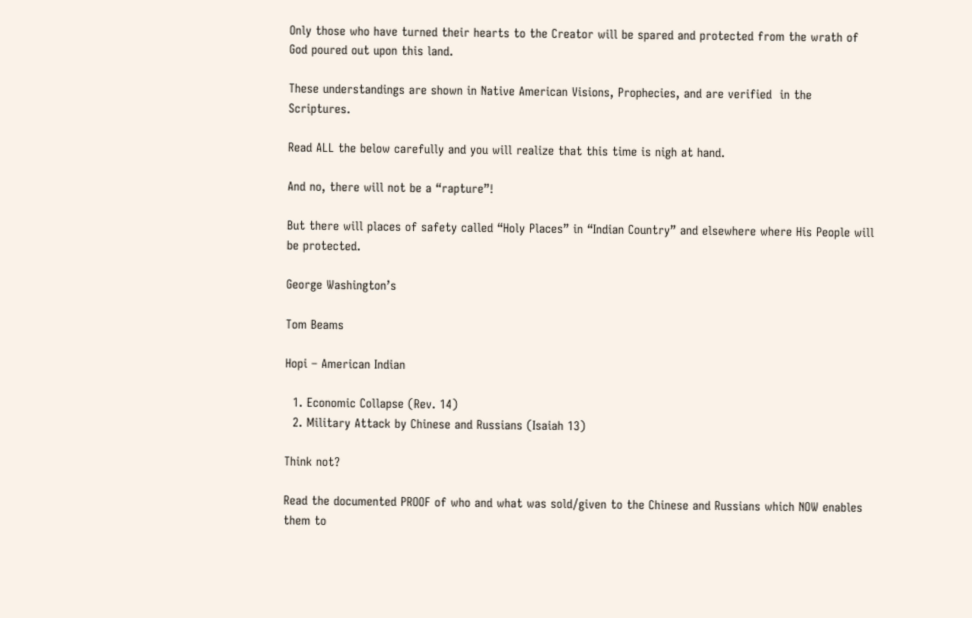Only those who have turned their hearts to the Creator will be spared and protected from the wrath of God poured out upon this land.

These understandings are shown in Native American Visions, Prophecies, and are verified  in the Scriptures.

Read ALL the below carefully and you will realize that this time is nigh at hand.

And no, there will not be a “rapture”!

But there will places of safety called “Holy Places” in “Indian Country” and elsewhere where His People will be protected.

George Washington’s

Tom Beams

Hopi – American Indian

  1. Economic Collapse (Rev. 14)
  2. Military Attack by Chinese and Russians (Isaiah 13)

Think not?

Read the documented PROOF of who and what was sold/given to the Chinese and Russians which NOW enables them to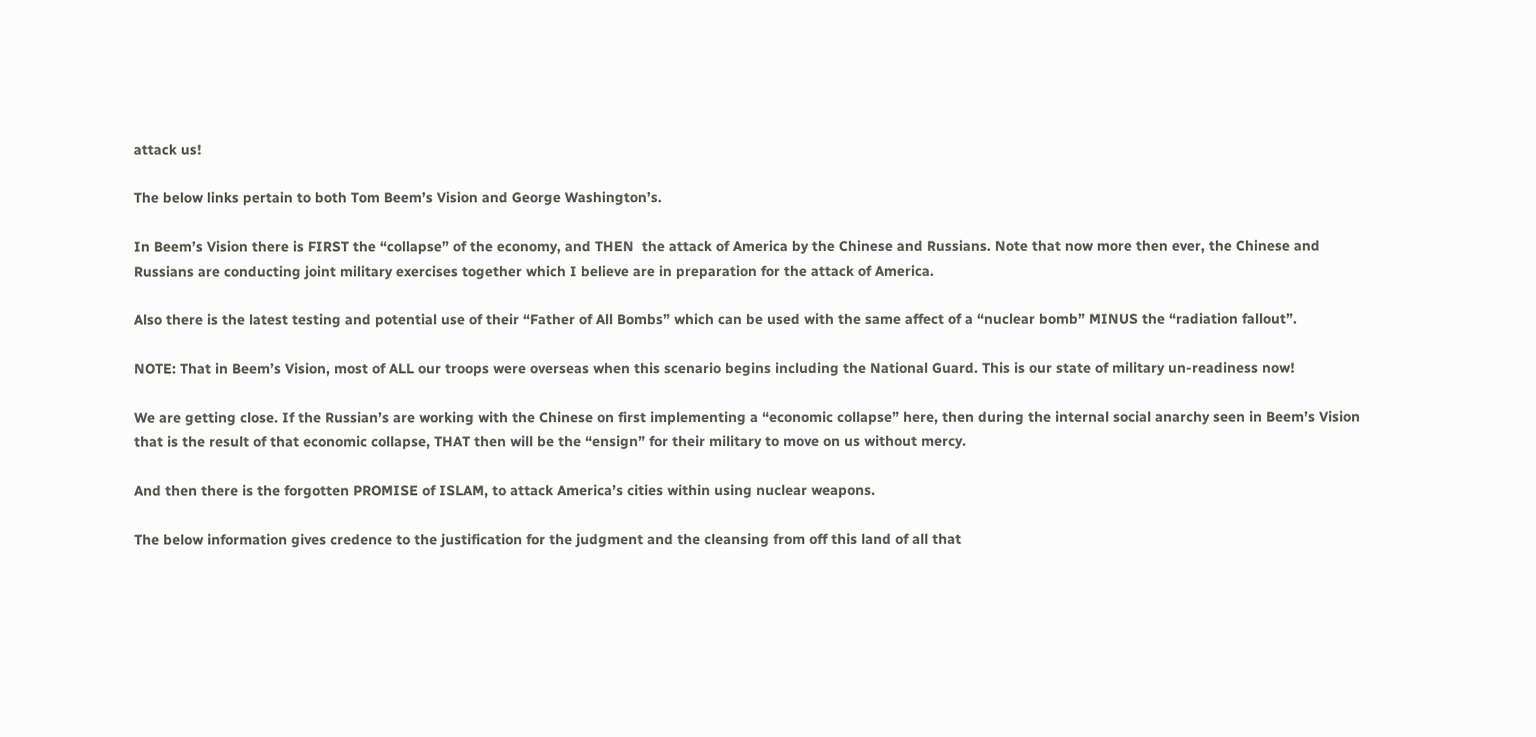attack us!

The below links pertain to both Tom Beem’s Vision and George Washington’s.

In Beem’s Vision there is FIRST the “collapse” of the economy, and THEN  the attack of America by the Chinese and Russians. Note that now more then ever, the Chinese and Russians are conducting joint military exercises together which I believe are in preparation for the attack of America.

Also there is the latest testing and potential use of their “Father of All Bombs” which can be used with the same affect of a “nuclear bomb” MINUS the “radiation fallout”.

NOTE: That in Beem’s Vision, most of ALL our troops were overseas when this scenario begins including the National Guard. This is our state of military un-readiness now!

We are getting close. If the Russian’s are working with the Chinese on first implementing a “economic collapse” here, then during the internal social anarchy seen in Beem’s Vision that is the result of that economic collapse, THAT then will be the “ensign” for their military to move on us without mercy.

And then there is the forgotten PROMISE of ISLAM, to attack America’s cities within using nuclear weapons.

The below information gives credence to the justification for the judgment and the cleansing from off this land of all that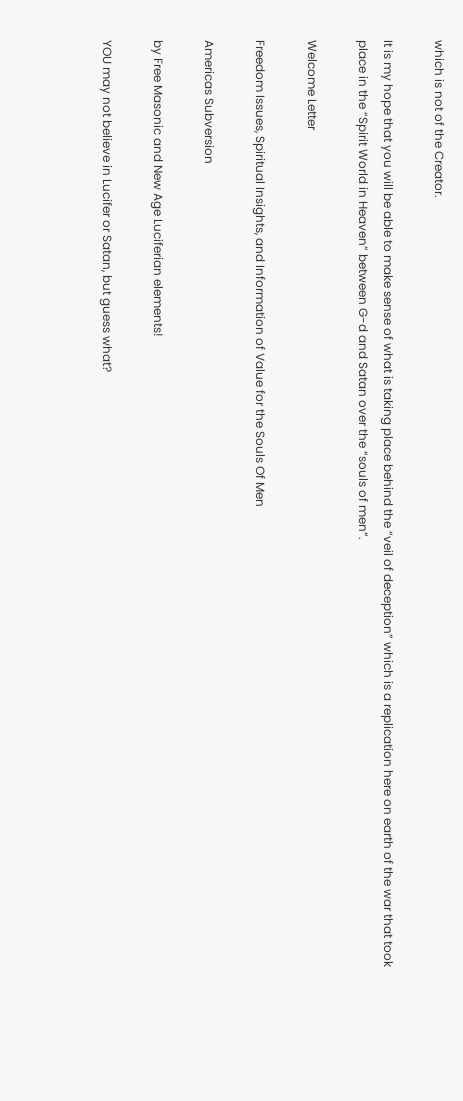which is not of the Creator.

It is my hope that you will be able to make sense of what is taking place behind the “veil of deception” which is a replication here on earth of the war that took place in the “Spirit World in Heaven” between G-d and Satan over the “souls of men”.

Welcome Letter

Freedom Issues, Spiritual Insights, and Information of Value for the Souls Of Men

Americas Subversion

by Free Masonic and New Age Luciferian elements!

YOU may not believe in Lucifer or Satan, but guess what?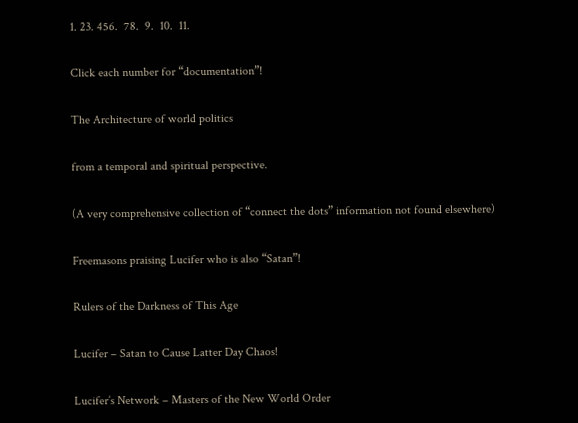1. 23. 456.  78.  9.  10.  11.

Click each number for “documentation”!

The Architecture of world politics

from a temporal and spiritual perspective.

(A very comprehensive collection of “connect the dots” information not found elsewhere)

Freemasons praising Lucifer who is also “Satan”!

Rulers of the Darkness of This Age

Lucifer – Satan to Cause Latter Day Chaos!

Lucifer’s Network – Masters of the New World Order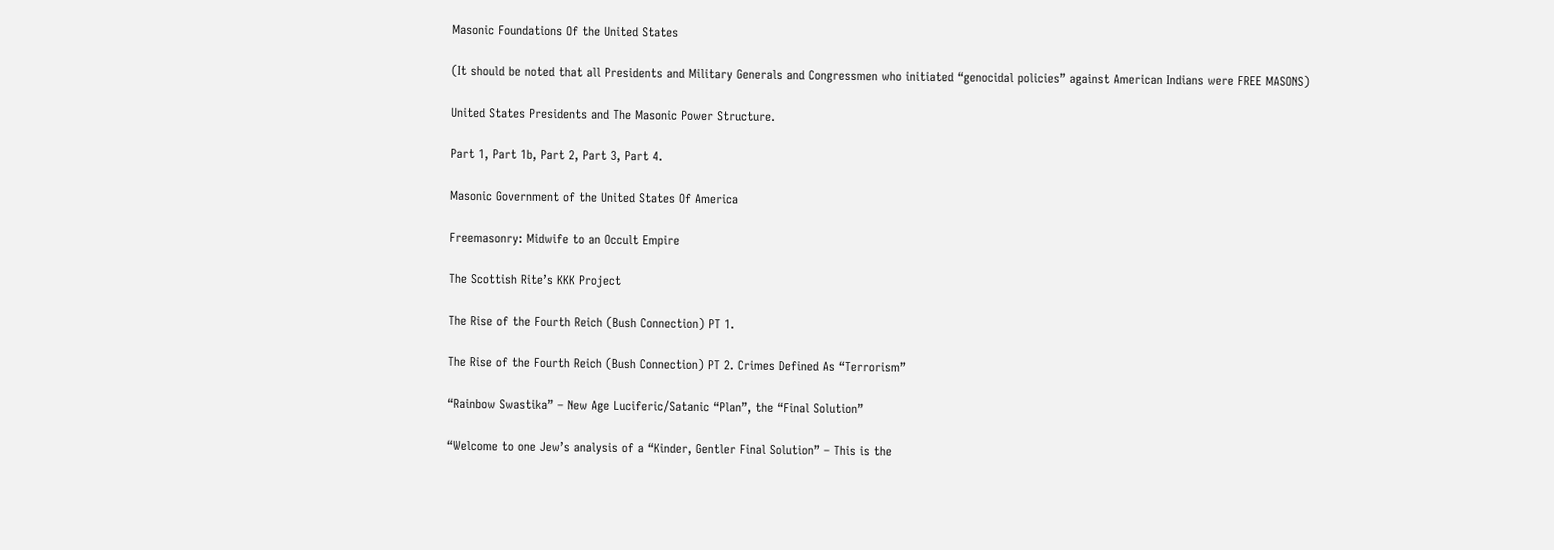Masonic Foundations Of the United States

(It should be noted that all Presidents and Military Generals and Congressmen who initiated “genocidal policies” against American Indians were FREE MASONS)

United States Presidents and The Masonic Power Structure.

Part 1, Part 1b, Part 2, Part 3, Part 4.

Masonic Government of the United States Of America

Freemasonry: Midwife to an Occult Empire

The Scottish Rite’s KKK Project

The Rise of the Fourth Reich (Bush Connection) PT 1.

The Rise of the Fourth Reich (Bush Connection) PT 2. Crimes Defined As “Terrorism”

“Rainbow Swastika” – New Age Luciferic/Satanic “Plan”, the “Final Solution”

“Welcome to one Jew’s analysis of a “Kinder, Gentler Final Solution” – This is the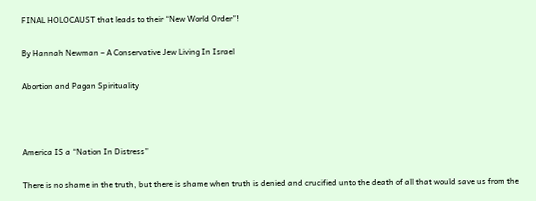FINAL HOLOCAUST that leads to their “New World Order”!

By Hannah Newman – A Conservative Jew Living In Israel

Abortion and Pagan Spirituality



America IS a “Nation In Distress”

There is no shame in the truth, but there is shame when truth is denied and crucified unto the death of all that would save us from the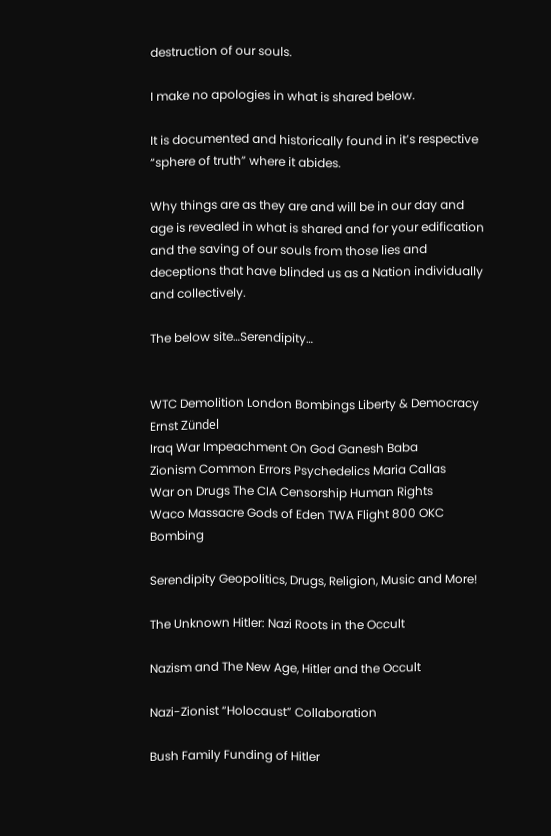destruction of our souls.

I make no apologies in what is shared below.

It is documented and historically found in it’s respective “sphere of truth” where it abides.

Why things are as they are and will be in our day and age is revealed in what is shared and for your edification and the saving of our souls from those lies and deceptions that have blinded us as a Nation individually and collectively.

The below site…Serendipity…


WTC Demolition London Bombings Liberty & Democracy Ernst Zündel
Iraq War Impeachment On God Ganesh Baba
Zionism Common Errors Psychedelics Maria Callas
War on Drugs The CIA Censorship Human Rights
Waco Massacre Gods of Eden TWA Flight 800 OKC Bombing

Serendipity Geopolitics, Drugs, Religion, Music and More!

The Unknown Hitler: Nazi Roots in the Occult

Nazism and The New Age, Hitler and the Occult

Nazi-Zionist “Holocaust” Collaboration

Bush Family Funding of Hitler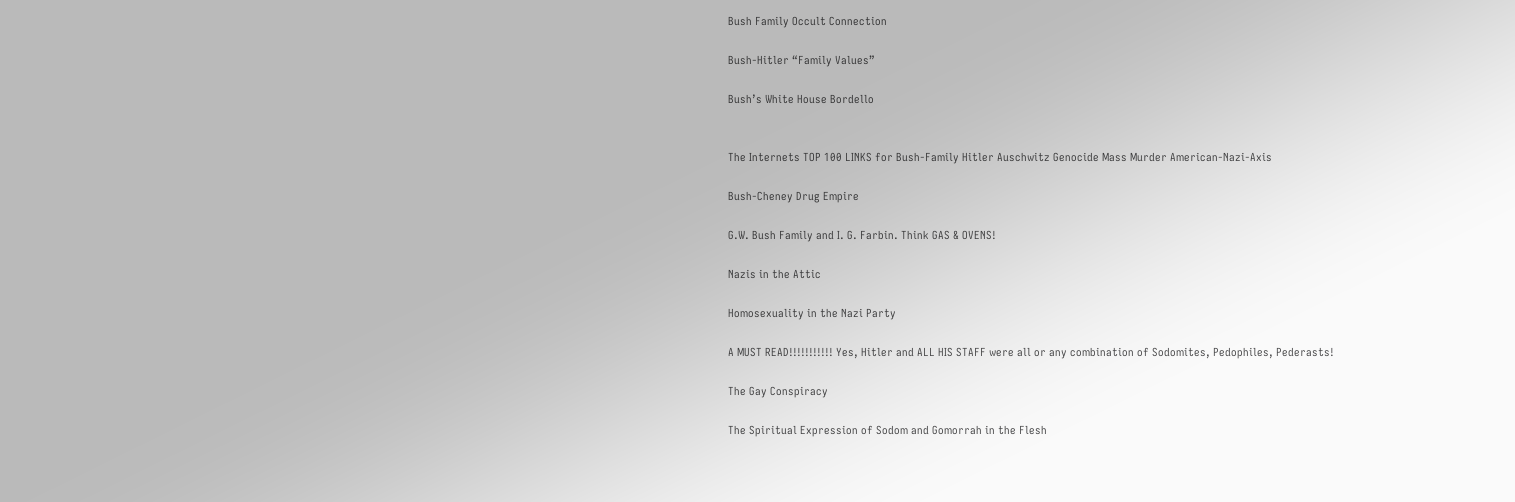Bush Family Occult Connection

Bush-Hitler “Family Values”

Bush’s White House Bordello


The Internets TOP 100 LINKS for Bush-Family Hitler Auschwitz Genocide Mass Murder American-Nazi-Axis

Bush-Cheney Drug Empire

G.W. Bush Family and I. G. Farbin. Think GAS & OVENS!

Nazis in the Attic

Homosexuality in the Nazi Party

A MUST READ!!!!!!!!!!! Yes, Hitler and ALL HIS STAFF were all or any combination of Sodomites, Pedophiles, Pederasts!

The Gay Conspiracy

The Spiritual Expression of Sodom and Gomorrah in the Flesh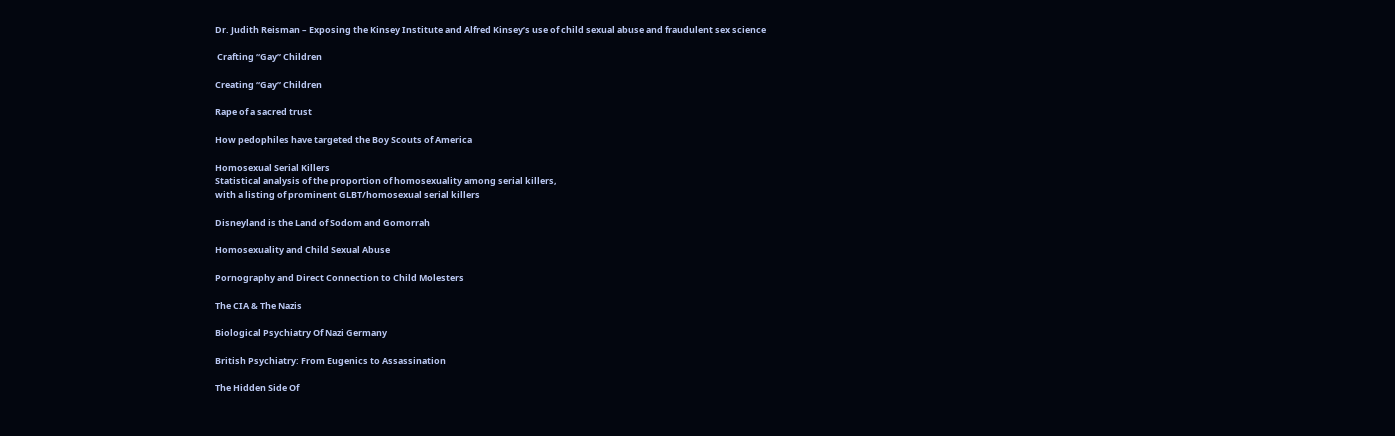Dr. Judith Reisman – Exposing the Kinsey Institute and Alfred Kinsey’s use of child sexual abuse and fraudulent sex science

 Crafting “Gay” Children

Creating “Gay” Children

Rape of a sacred trust

How pedophiles have targeted the Boy Scouts of America

Homosexual Serial Killers
Statistical analysis of the proportion of homosexuality among serial killers,
with a listing of prominent GLBT/homosexual serial killers

Disneyland is the Land of Sodom and Gomorrah

Homosexuality and Child Sexual Abuse

Pornography and Direct Connection to Child Molesters

The CIA & The Nazis

Biological Psychiatry Of Nazi Germany

British Psychiatry: From Eugenics to Assassination

The Hidden Side Of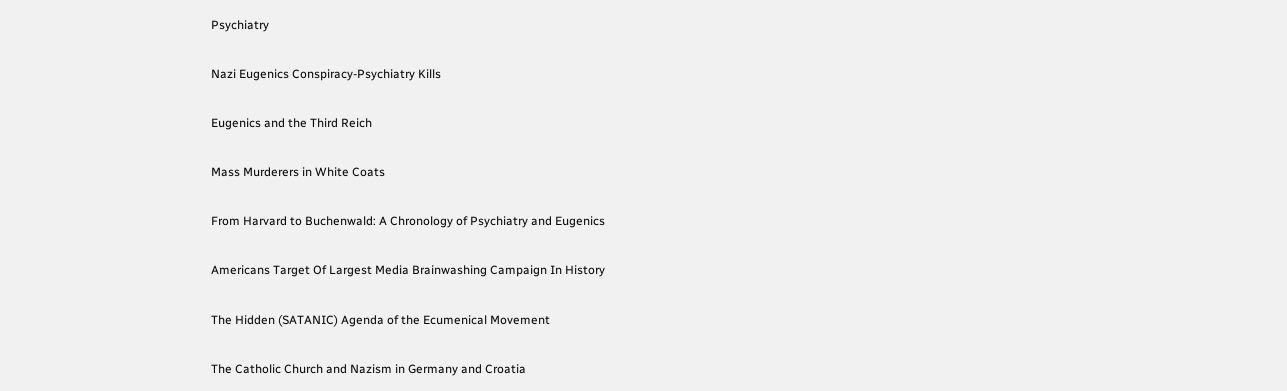Psychiatry

Nazi Eugenics Conspiracy-Psychiatry Kills

Eugenics and the Third Reich

Mass Murderers in White Coats

From Harvard to Buchenwald: A Chronology of Psychiatry and Eugenics

Americans Target Of Largest Media Brainwashing Campaign In History

The Hidden (SATANIC) Agenda of the Ecumenical Movement

The Catholic Church and Nazism in Germany and Croatia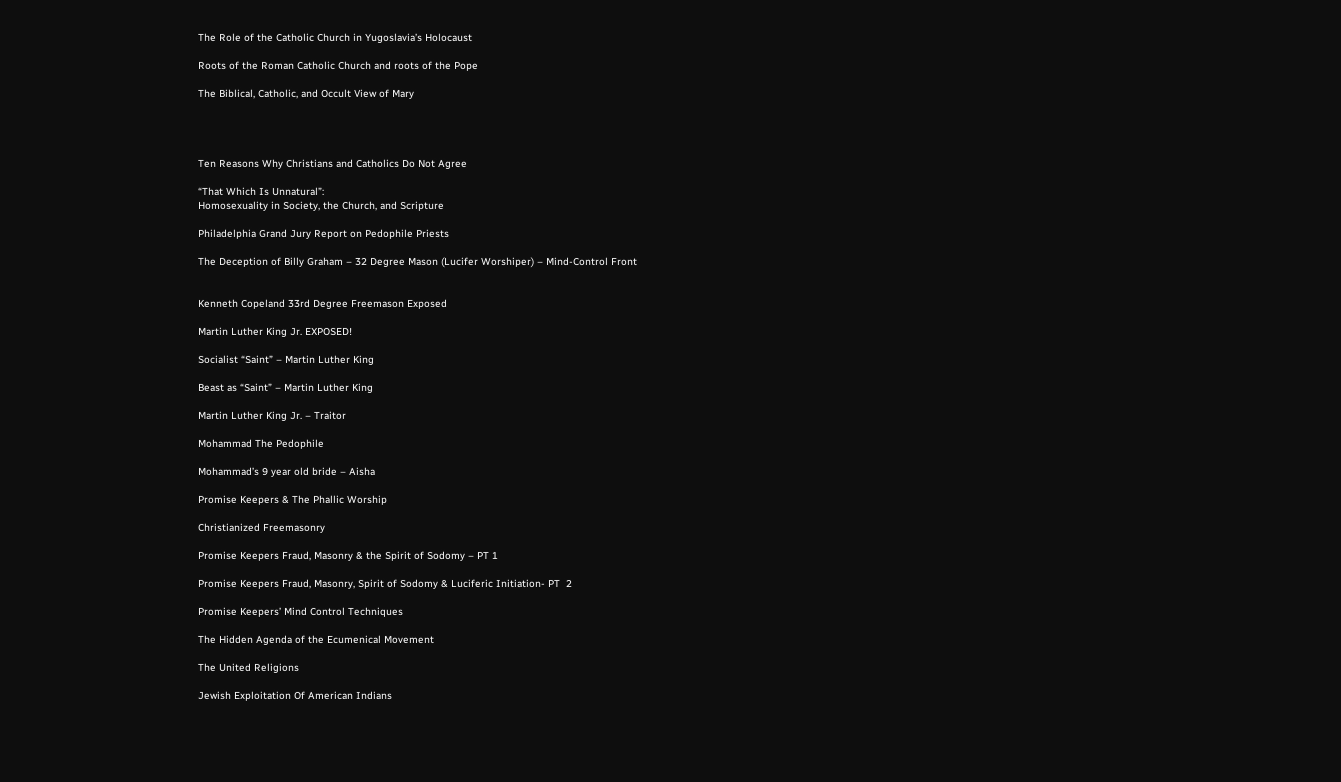The Role of the Catholic Church in Yugoslavia’s Holocaust

Roots of the Roman Catholic Church and roots of the Pope

The Biblical, Catholic, and Occult View of Mary




Ten Reasons Why Christians and Catholics Do Not Agree

“That Which Is Unnatural”:
Homosexuality in Society, the Church, and Scripture

Philadelphia Grand Jury Report on Pedophile Priests

The Deception of Billy Graham – 32 Degree Mason (Lucifer Worshiper) – Mind-Control Front


Kenneth Copeland 33rd Degree Freemason Exposed

Martin Luther King Jr. EXPOSED!

Socialist “Saint” – Martin Luther King

Beast as “Saint” – Martin Luther King

Martin Luther King Jr. – Traitor

Mohammad The Pedophile

Mohammad’s 9 year old bride – Aisha

Promise Keepers & The Phallic Worship

Christianized Freemasonry

Promise Keepers Fraud, Masonry & the Spirit of Sodomy – PT 1

Promise Keepers Fraud, Masonry, Spirit of Sodomy & Luciferic Initiation- PT  2

Promise Keepers’ Mind Control Techniques

The Hidden Agenda of the Ecumenical Movement

The United Religions

Jewish Exploitation Of American Indians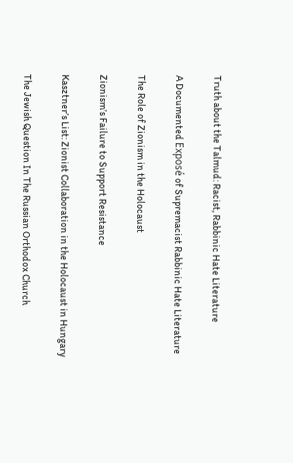Truth about the Talmud: Racist, Rabbinic Hate Literature

A Documented Exposé of Supremacist Rabbinic Hate Literature

The Role of Zionism in the Holocaust

Zionism’s Failure to Support Resistance

Kasztner’s List: Zionist Collaboration in the Holocaust in Hungary

The Jewish Question In The Russian Orthodox Church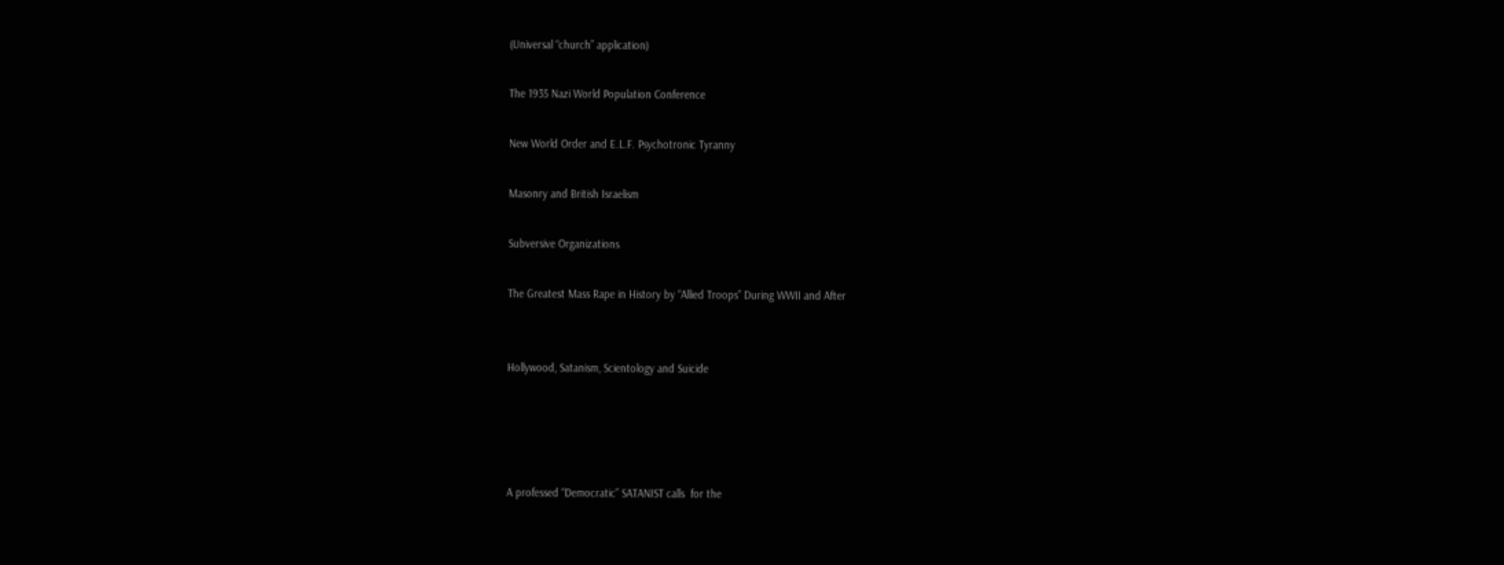(Universal “church” application)

The 1935 Nazi World Population Conference

New World Order and E.L.F. Psychotronic Tyranny

Masonry and British Israelism

Subversive Organizations

The Greatest Mass Rape in History by “Allied Troops” During WWII and After


Hollywood, Satanism, Scientology and Suicide




A professed “Democratic” SATANIST calls  for the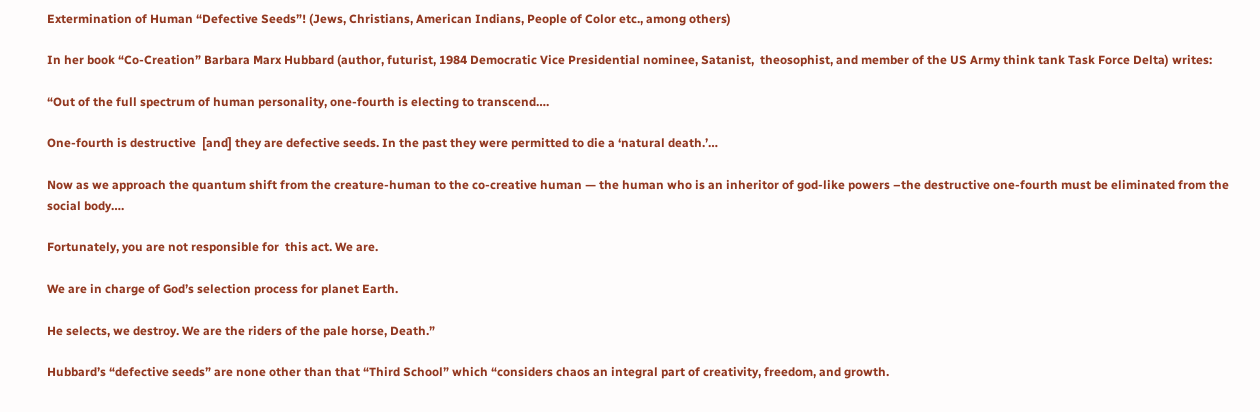Extermination of Human “Defective Seeds”! (Jews, Christians, American Indians, People of Color etc., among others)

In her book “Co-Creation” Barbara Marx Hubbard (author, futurist, 1984 Democratic Vice Presidential nominee, Satanist,  theosophist, and member of the US Army think tank Task Force Delta) writes:

“Out of the full spectrum of human personality, one-fourth is electing to transcend….

One-fourth is destructive  [and] they are defective seeds. In the past they were permitted to die a ‘natural death.’…

Now as we approach the quantum shift from the creature-human to the co-creative human — the human who is an inheritor of god-like powers –the destructive one-fourth must be eliminated from the social body….

Fortunately, you are not responsible for  this act. We are.

We are in charge of God’s selection process for planet Earth.

He selects, we destroy. We are the riders of the pale horse, Death.”

Hubbard’s “defective seeds” are none other than that “Third School” which “considers chaos an integral part of creativity, freedom, and growth.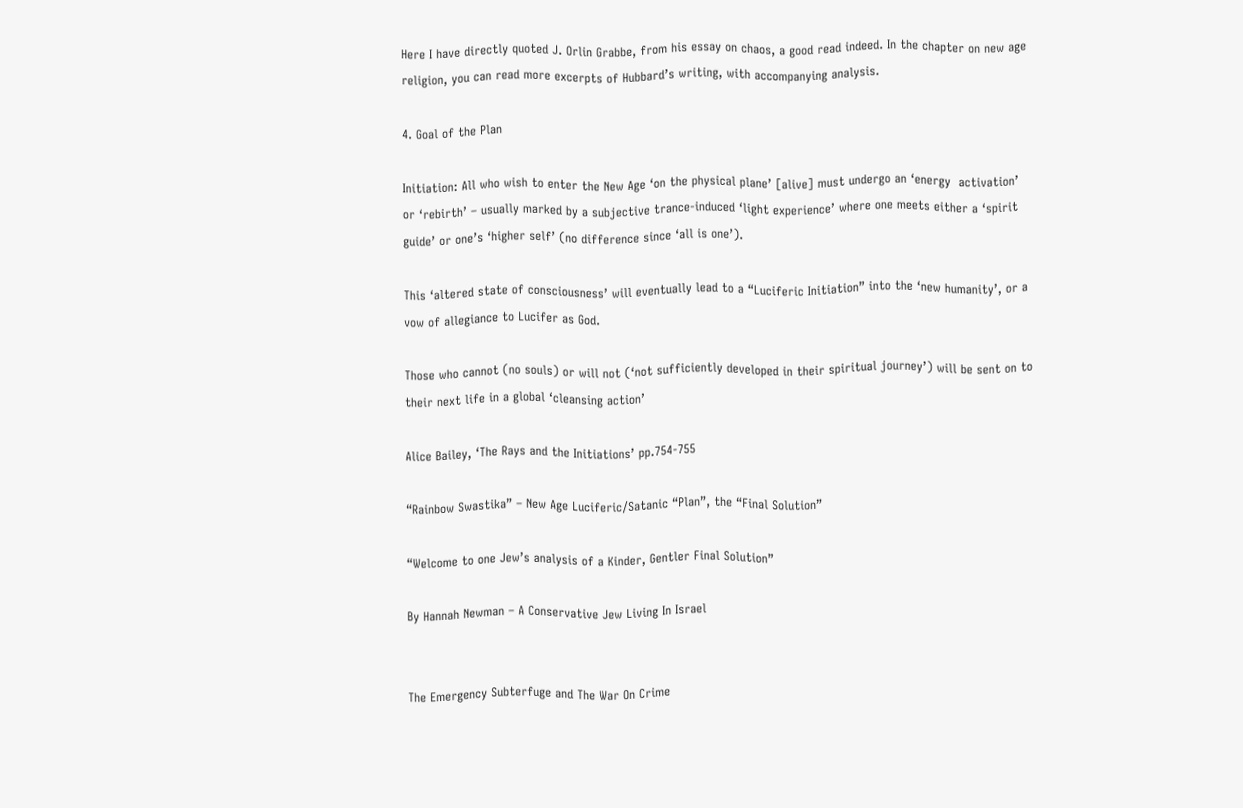Here I have directly quoted J. Orlin Grabbe, from his essay on chaos, a good read indeed. In the chapter on new age religion, you can read more excerpts of Hubbard’s writing, with accompanying analysis.

4. Goal of the Plan

Initiation: All who wish to enter the New Age ‘on the physical plane’ [alive] must undergo an ‘energy  activation’ or ‘rebirth’ – usually marked by a subjective trance-induced ‘light experience’ where one meets either a ‘spirit guide’ or one’s ‘higher self’ (no difference since ‘all is one’).

This ‘altered state of consciousness’ will eventually lead to a “Luciferic Initiation” into the ‘new humanity’, or a vow of allegiance to Lucifer as God.

Those who cannot (no souls) or will not (‘not sufficiently developed in their spiritual journey’) will be sent on to their next life in a global ‘cleansing action’

Alice Bailey, ‘The Rays and the Initiations’ pp.754-755

“Rainbow Swastika” – New Age Luciferic/Satanic “Plan”, the “Final Solution”

“Welcome to one Jew’s analysis of a Kinder, Gentler Final Solution”

By Hannah Newman – A Conservative Jew Living In Israel


The Emergency Subterfuge and The War On Crime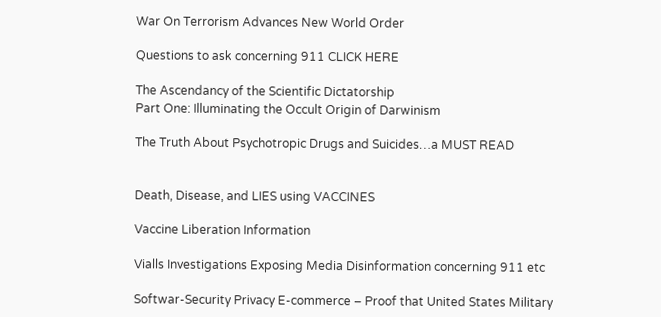War On Terrorism Advances New World Order

Questions to ask concerning 911 CLICK HERE

The Ascendancy of the Scientific Dictatorship
Part One: Illuminating the Occult Origin of Darwinism

The Truth About Psychotropic Drugs and Suicides…a MUST READ


Death, Disease, and LIES using VACCINES

Vaccine Liberation Information

Vialls Investigations Exposing Media Disinformation concerning 911 etc

Softwar-Security Privacy E-commerce – Proof that United States Military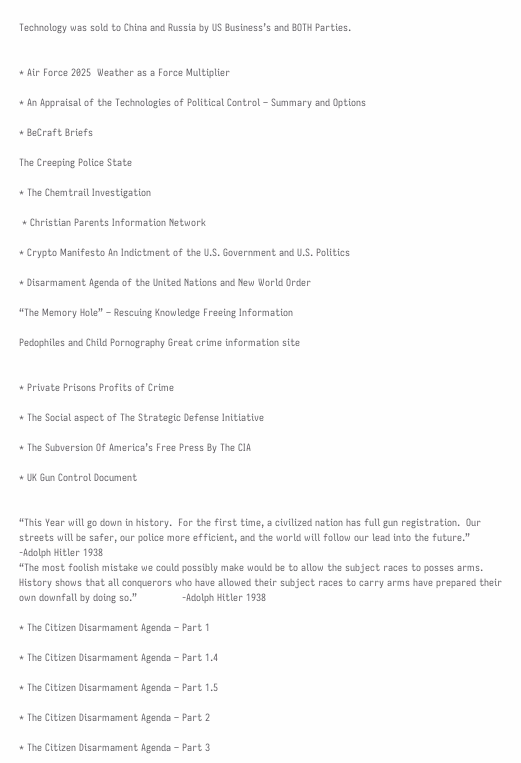Technology was sold to China and Russia by US Business’s and BOTH Parties.


* Air Force 2025  Weather as a Force Multiplier

* An Appraisal of the Technologies of Political Control – Summary and Options

* BeCraft Briefs

The Creeping Police State

* The Chemtrail Investigation

 * Christian Parents Information Network

* Crypto Manifesto An Indictment of the U.S. Government and U.S. Politics

* Disarmament Agenda of the United Nations and New World Order

“The Memory Hole” – Rescuing Knowledge Freeing Information

Pedophiles and Child Pornography Great crime information site


* Private Prisons Profits of Crime

* The Social aspect of The Strategic Defense Initiative

* The Subversion Of America’s Free Press By The CIA

* UK Gun Control Document


“This Year will go down in history.  For the first time, a civilized nation has full gun registration.  Our streets will be safer, our police more efficient, and the world will follow our lead into the future.”                      -Adolph Hitler 1938
“The most foolish mistake we could possibly make would be to allow the subject races to posses arms.  History shows that all conquerors who have allowed their subject races to carry arms have prepared their own downfall by doing so.”               -Adolph Hitler 1938

* The Citizen Disarmament Agenda – Part 1

* The Citizen Disarmament Agenda – Part 1.4

* The Citizen Disarmament Agenda – Part 1.5

* The Citizen Disarmament Agenda – Part 2

* The Citizen Disarmament Agenda – Part 3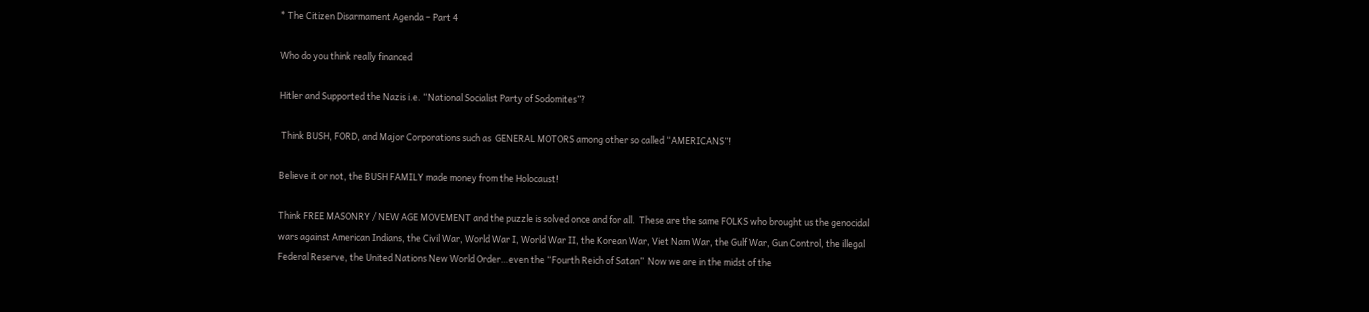* The Citizen Disarmament Agenda – Part 4

Who do you think really financed

Hitler and Supported the Nazis i.e. “National Socialist Party of Sodomites”?

 Think BUSH, FORD, and Major Corporations such as  GENERAL MOTORS among other so called “AMERICANS”!

Believe it or not, the BUSH FAMILY made money from the Holocaust!

Think FREE MASONRY / NEW AGE MOVEMENT and the puzzle is solved once and for all.  These are the same FOLKS who brought us the genocidal wars against American Indians, the Civil War, World War I, World War II, the Korean War, Viet Nam War, the Gulf War, Gun Control, the illegal Federal Reserve, the United Nations New World Order…even the “Fourth Reich of Satan”  Now we are in the midst of the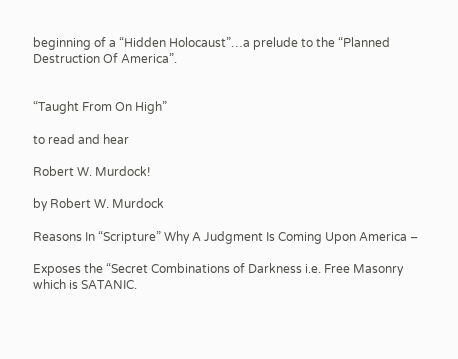beginning of a “Hidden Holocaust”…a prelude to the “Planned Destruction Of America”.


“Taught From On High”

to read and hear

Robert W. Murdock!

by Robert W. Murdock

Reasons In “Scripture” Why A Judgment Is Coming Upon America –

Exposes the “Secret Combinations of Darkness i.e. Free Masonry which is SATANIC.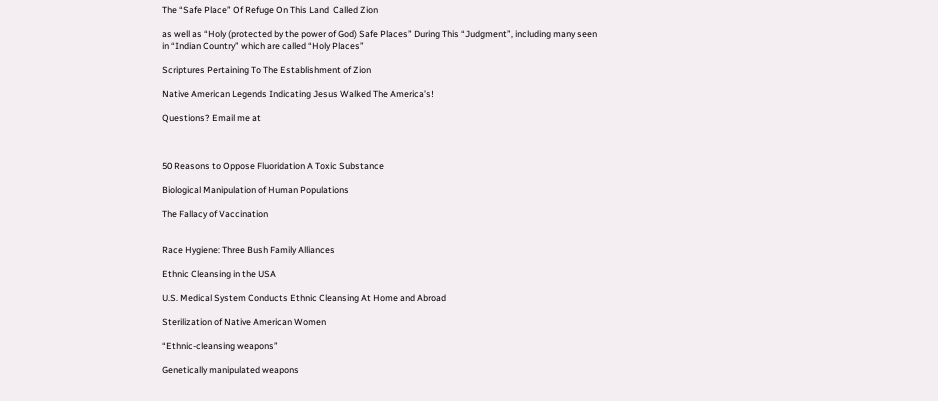The “Safe Place” Of Refuge On This Land  Called Zion

as well as “Holy (protected by the power of God) Safe Places” During This “Judgment”, including many seen in “Indian Country” which are called “Holy Places”

Scriptures Pertaining To The Establishment of Zion

Native American Legends Indicating Jesus Walked The America’s!

Questions? Email me at



50 Reasons to Oppose Fluoridation A Toxic Substance

Biological Manipulation of Human Populations

The Fallacy of Vaccination


Race Hygiene: Three Bush Family Alliances

Ethnic Cleansing in the USA

U.S. Medical System Conducts Ethnic Cleansing At Home and Abroad

Sterilization of Native American Women

“Ethnic-cleansing weapons”

Genetically manipulated weapons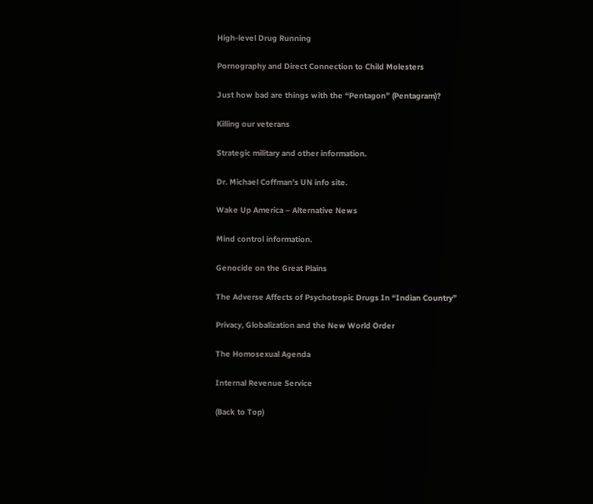High-level Drug Running

Pornography and Direct Connection to Child Molesters

Just how bad are things with the “Pentagon” (Pentagram)?

Killing our veterans

Strategic military and other information.

Dr. Michael Coffman’s UN info site.

Wake Up America – Alternative News

Mind control information.

Genocide on the Great Plains

The Adverse Affects of Psychotropic Drugs In “Indian Country”

Privacy, Globalization and the New World Order

The Homosexual Agenda

Internal Revenue Service

(Back to Top)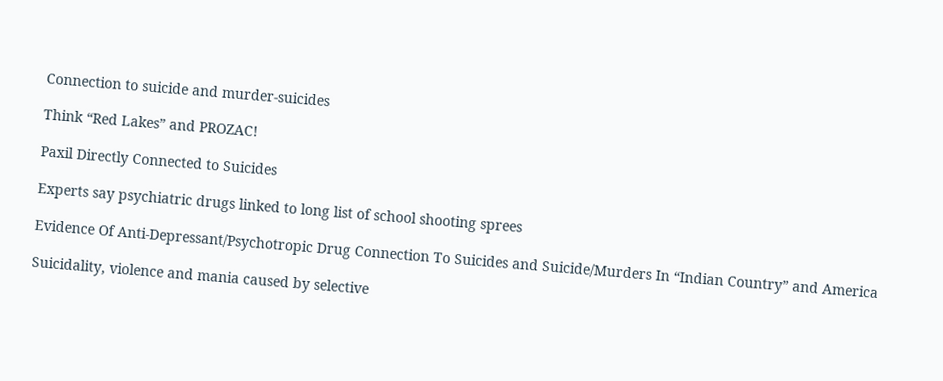Connection to suicide and murder-suicides

Think “Red Lakes” and PROZAC!

Paxil Directly Connected to Suicides

Experts say psychiatric drugs linked to long list of school shooting sprees

Evidence Of Anti-Depressant/Psychotropic Drug Connection To Suicides and Suicide/Murders In “Indian Country” and America

Suicidality, violence and mania caused by selective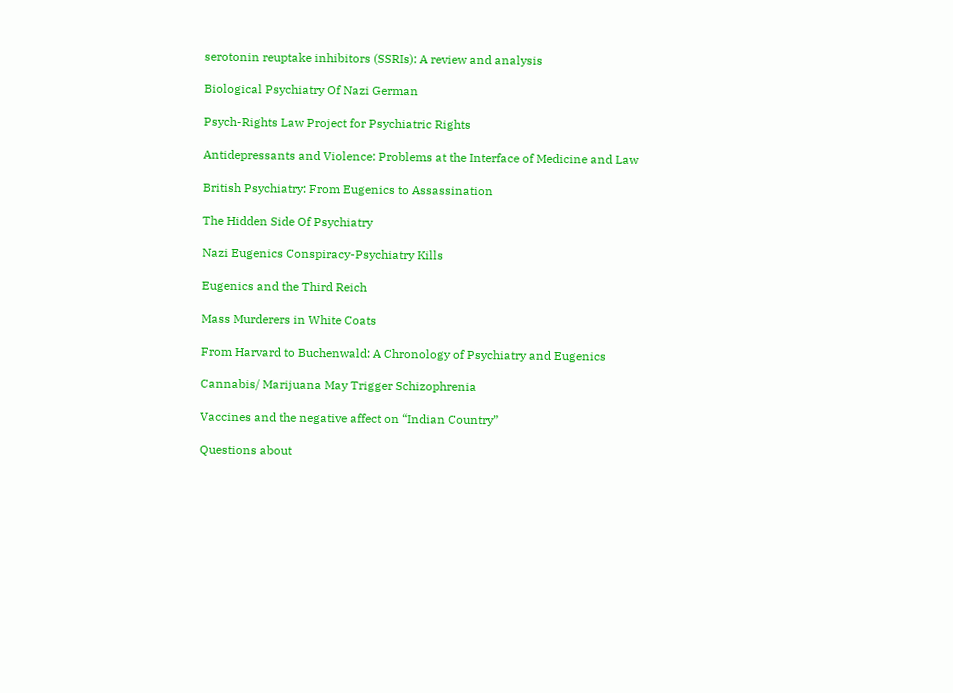serotonin reuptake inhibitors (SSRIs): A review and analysis

Biological Psychiatry Of Nazi German

Psych-Rights Law Project for Psychiatric Rights

Antidepressants and Violence: Problems at the Interface of Medicine and Law

British Psychiatry: From Eugenics to Assassination

The Hidden Side Of Psychiatry

Nazi Eugenics Conspiracy-Psychiatry Kills

Eugenics and the Third Reich

Mass Murderers in White Coats

From Harvard to Buchenwald: A Chronology of Psychiatry and Eugenics

Cannabis/ Marijuana May Trigger Schizophrenia

Vaccines and the negative affect on “Indian Country”

Questions about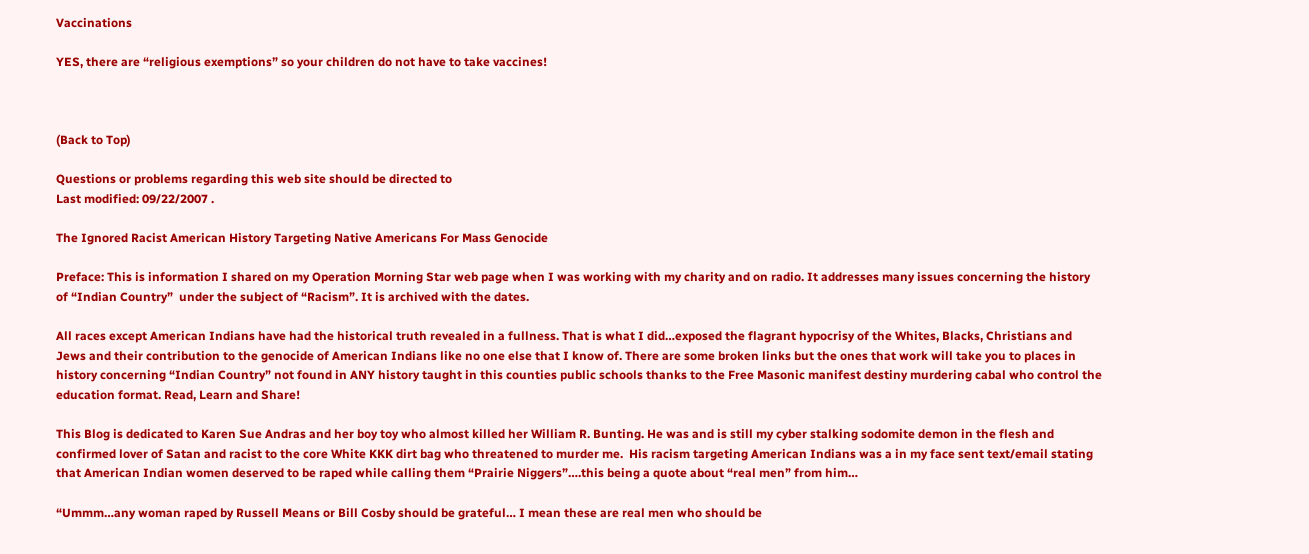Vaccinations

YES, there are “religious exemptions” so your children do not have to take vaccines!



(Back to Top)

Questions or problems regarding this web site should be directed to
Last modified: 09/22/2007 .

The Ignored Racist American History Targeting Native Americans For Mass Genocide

Preface: This is information I shared on my Operation Morning Star web page when I was working with my charity and on radio. It addresses many issues concerning the history of “Indian Country”  under the subject of “Racism”. It is archived with the dates.

All races except American Indians have had the historical truth revealed in a fullness. That is what I did…exposed the flagrant hypocrisy of the Whites, Blacks, Christians and Jews and their contribution to the genocide of American Indians like no one else that I know of. There are some broken links but the ones that work will take you to places in history concerning “Indian Country” not found in ANY history taught in this counties public schools thanks to the Free Masonic manifest destiny murdering cabal who control the education format. Read, Learn and Share!

This Blog is dedicated to Karen Sue Andras and her boy toy who almost killed her William R. Bunting. He was and is still my cyber stalking sodomite demon in the flesh and confirmed lover of Satan and racist to the core White KKK dirt bag who threatened to murder me.  His racism targeting American Indians was a in my face sent text/email stating that American Indian women deserved to be raped while calling them “Prairie Niggers”….this being a quote about “real men” from him…

“Ummm…any woman raped by Russell Means or Bill Cosby should be grateful… I mean these are real men who should be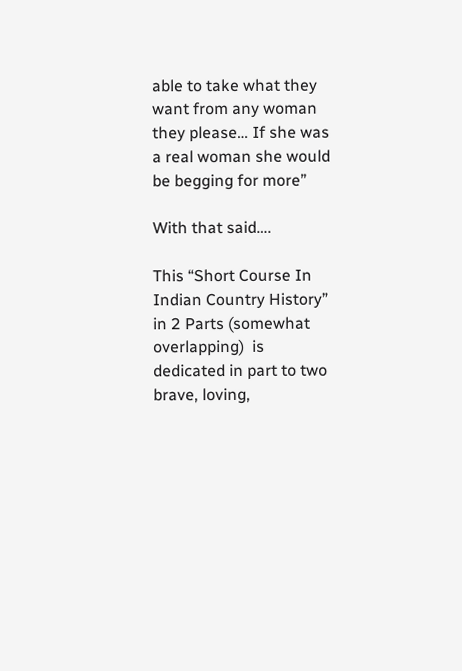able to take what they want from any woman they please… If she was a real woman she would be begging for more”

With that said….

This “Short Course In Indian Country History” in 2 Parts (somewhat overlapping)  is dedicated in part to two brave, loving,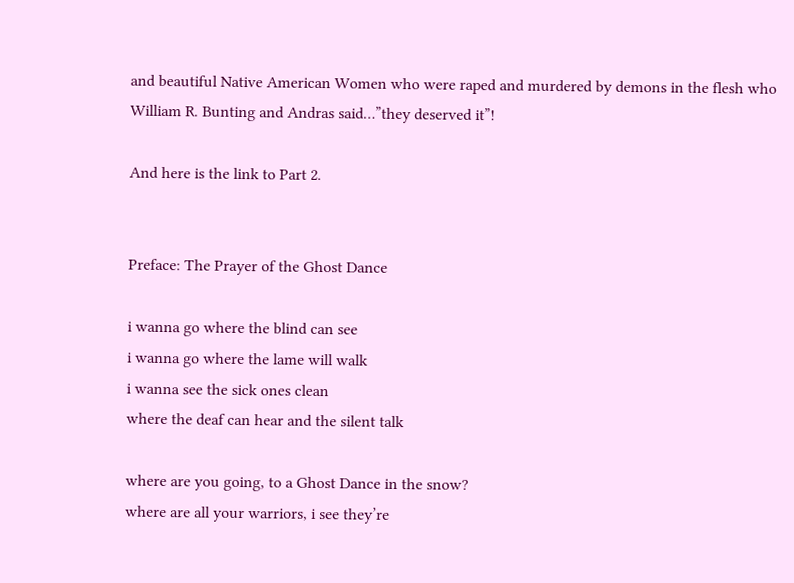and beautiful Native American Women who were raped and murdered by demons in the flesh who William R. Bunting and Andras said…”they deserved it”!

And here is the link to Part 2.


Preface: The Prayer of the Ghost Dance

i wanna go where the blind can see
i wanna go where the lame will walk
i wanna see the sick ones clean
where the deaf can hear and the silent talk

where are you going, to a Ghost Dance in the snow?
where are all your warriors, i see they’re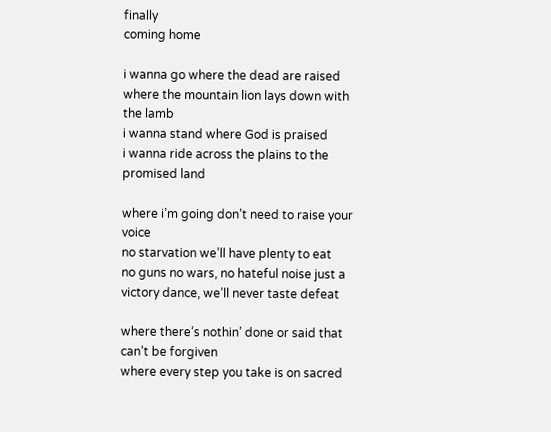finally
coming home

i wanna go where the dead are raised
where the mountain lion lays down with the lamb
i wanna stand where God is praised
i wanna ride across the plains to the promised land

where i’m going don’t need to raise your voice
no starvation we’ll have plenty to eat
no guns no wars, no hateful noise just a victory dance, we’ll never taste defeat

where there’s nothin’ done or said that can’t be forgiven
where every step you take is on sacred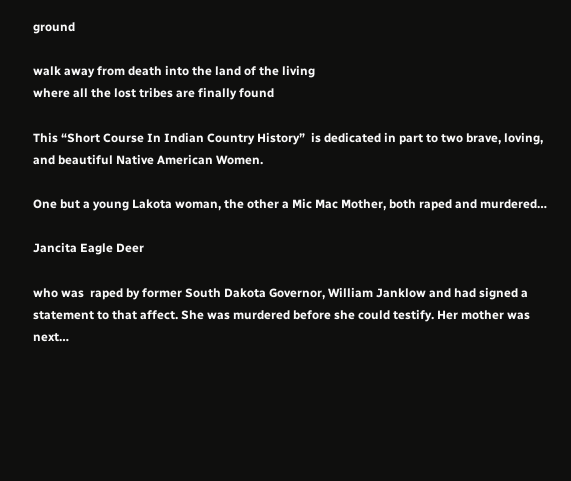ground

walk away from death into the land of the living
where all the lost tribes are finally found

This “Short Course In Indian Country History”  is dedicated in part to two brave, loving, and beautiful Native American Women.

One but a young Lakota woman, the other a Mic Mac Mother, both raped and murdered…

Jancita Eagle Deer

who was  raped by former South Dakota Governor, William Janklow and had signed a statement to that affect. She was murdered before she could testify. Her mother was next…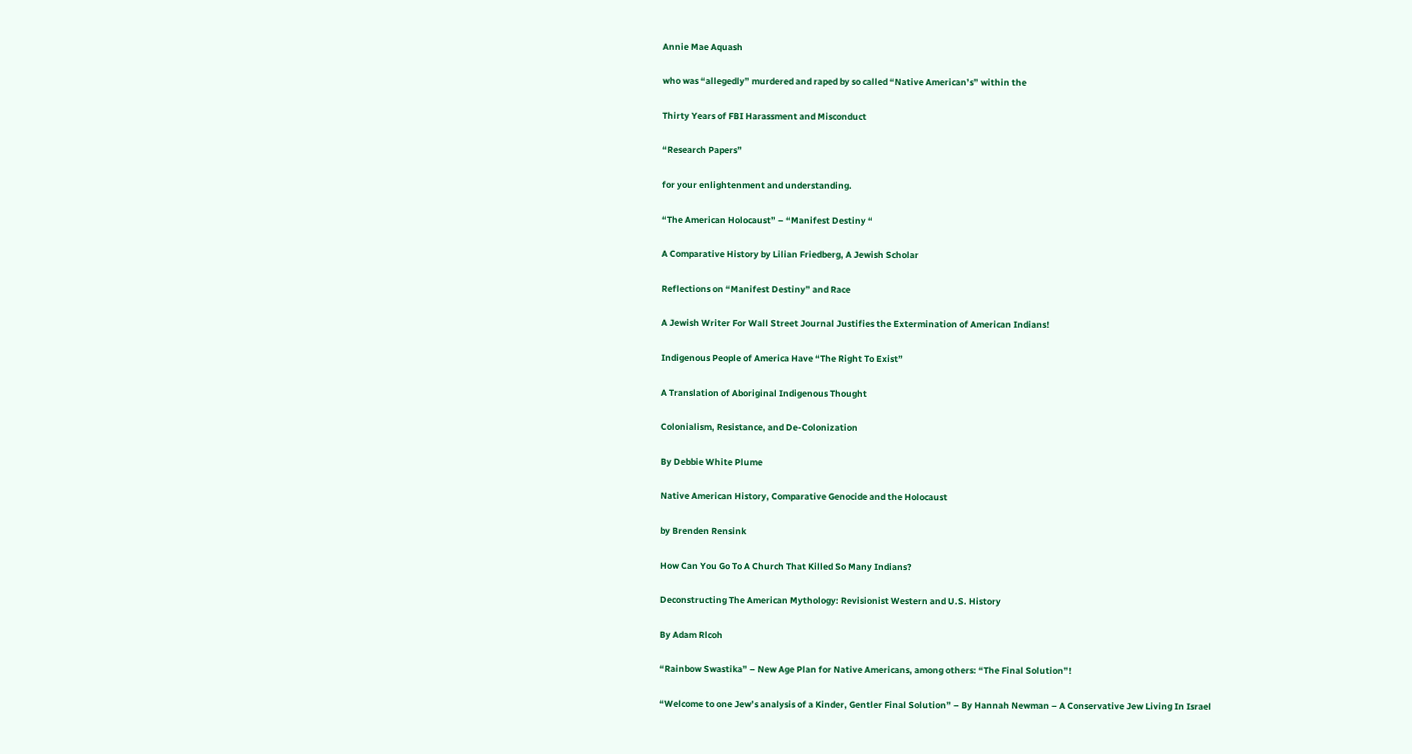Annie Mae Aquash

who was “allegedly” murdered and raped by so called “Native American’s” within the

Thirty Years of FBI Harassment and Misconduct

“Research Papers”

for your enlightenment and understanding.

“The American Holocaust” – “Manifest Destiny “

A Comparative History by Lilian Friedberg, A Jewish Scholar

Reflections on “Manifest Destiny” and Race

A Jewish Writer For Wall Street Journal Justifies the Extermination of American Indians!

Indigenous People of America Have “The Right To Exist”

A Translation of Aboriginal Indigenous Thought

Colonialism, Resistance, and De-Colonization

By Debbie White Plume

Native American History, Comparative Genocide and the Holocaust

by Brenden Rensink

How Can You Go To A Church That Killed So Many Indians?

Deconstructing The American Mythology: Revisionist Western and U.S. History

By Adam Rlcoh

“Rainbow Swastika” – New Age Plan for Native Americans, among others: “The Final Solution”!

“Welcome to one Jew’s analysis of a Kinder, Gentler Final Solution” – By Hannah Newman – A Conservative Jew Living In Israel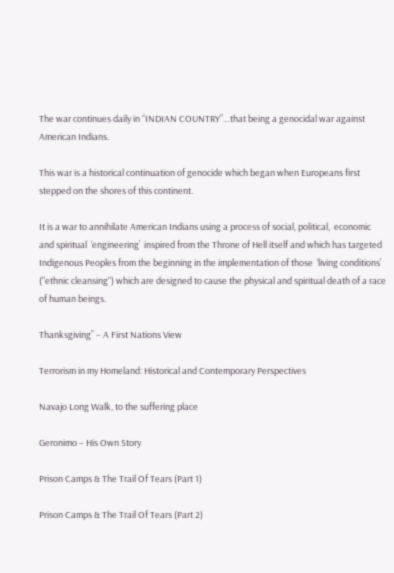The war continues daily in “INDIAN COUNTRY”…that being a genocidal war against American Indians.

This war is a historical continuation of genocide which began when Europeans first stepped on the shores of this continent.

It is a war to annihilate American Indians using a process of social, political,  economic and spiritual  ‘engineering’  inspired from the Throne of Hell itself and which has targeted Indigenous Peoples from the beginning in the implementation of those  ‘living conditions’ (“ethnic cleansing“) which are designed to cause the physical and spiritual death of a race of human beings.

Thanksgiving” – A First Nations View

Terrorism in my Homeland: Historical and Contemporary Perspectives

Navajo Long Walk, to the suffering place

Geronimo – His Own Story

Prison Camps & The Trail Of Tears (Part 1)

Prison Camps & The Trail Of Tears (Part 2)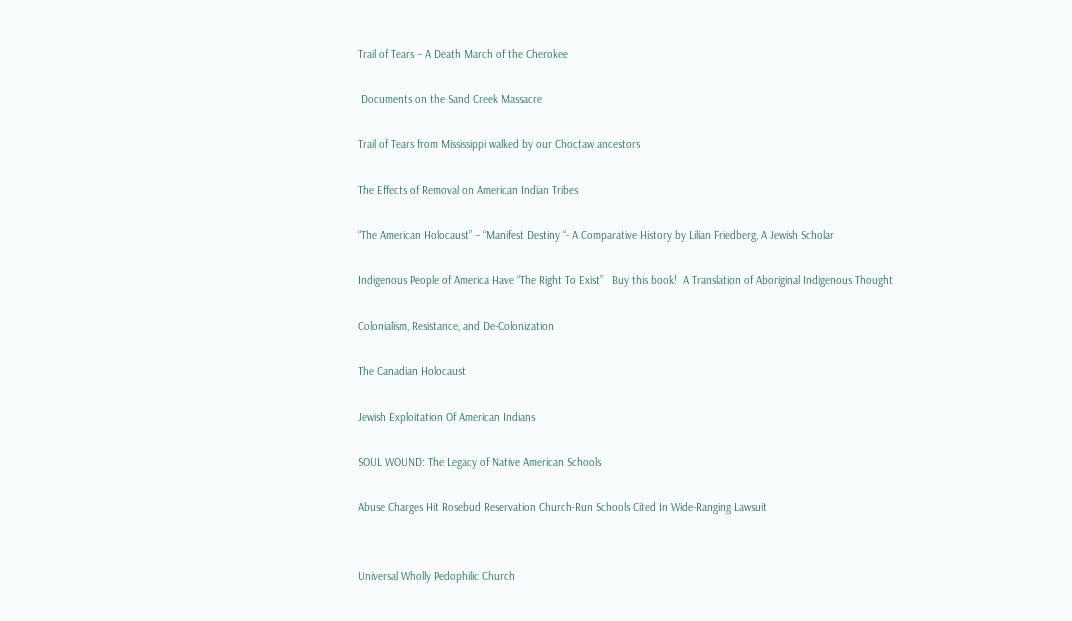Trail of Tears – A Death March of the Cherokee

 Documents on the Sand Creek Massacre

Trail of Tears from Mississippi walked by our Choctaw ancestors

The Effects of Removal on American Indian Tribes

“The American Holocaust” – “Manifest Destiny “- A Comparative History by Lilian Friedberg, A Jewish Scholar

Indigenous People of America Have “The Right To Exist”   Buy this book!  A Translation of Aboriginal Indigenous Thought

Colonialism, Resistance, and De-Colonization

The Canadian Holocaust

Jewish Exploitation Of American Indians

SOUL WOUND: The Legacy of Native American Schools

Abuse Charges Hit Rosebud Reservation Church-Run Schools Cited In Wide-Ranging Lawsuit


Universal Wholly Pedophilic Church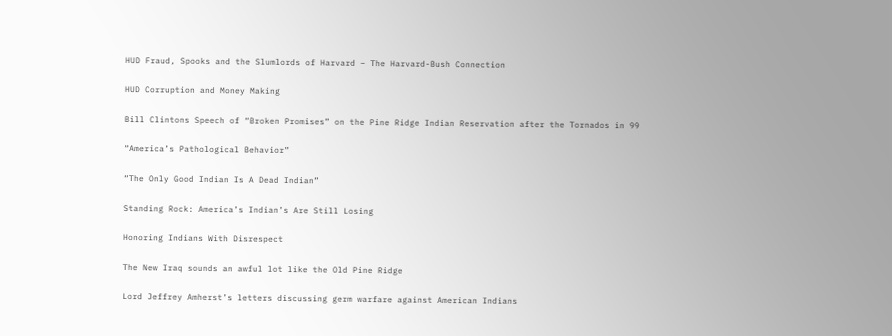HUD Fraud, Spooks and the Slumlords of Harvard – The Harvard-Bush Connection

HUD Corruption and Money Making

Bill Clintons Speech of “Broken Promises” on the Pine Ridge Indian Reservation after the Tornados in 99

“America’s Pathological Behavior”

“The Only Good Indian Is A Dead Indian”

Standing Rock: America’s Indian’s Are Still Losing

Honoring Indians With Disrespect

The New Iraq sounds an awful lot like the Old Pine Ridge

Lord Jeffrey Amherst’s letters discussing germ warfare against American Indians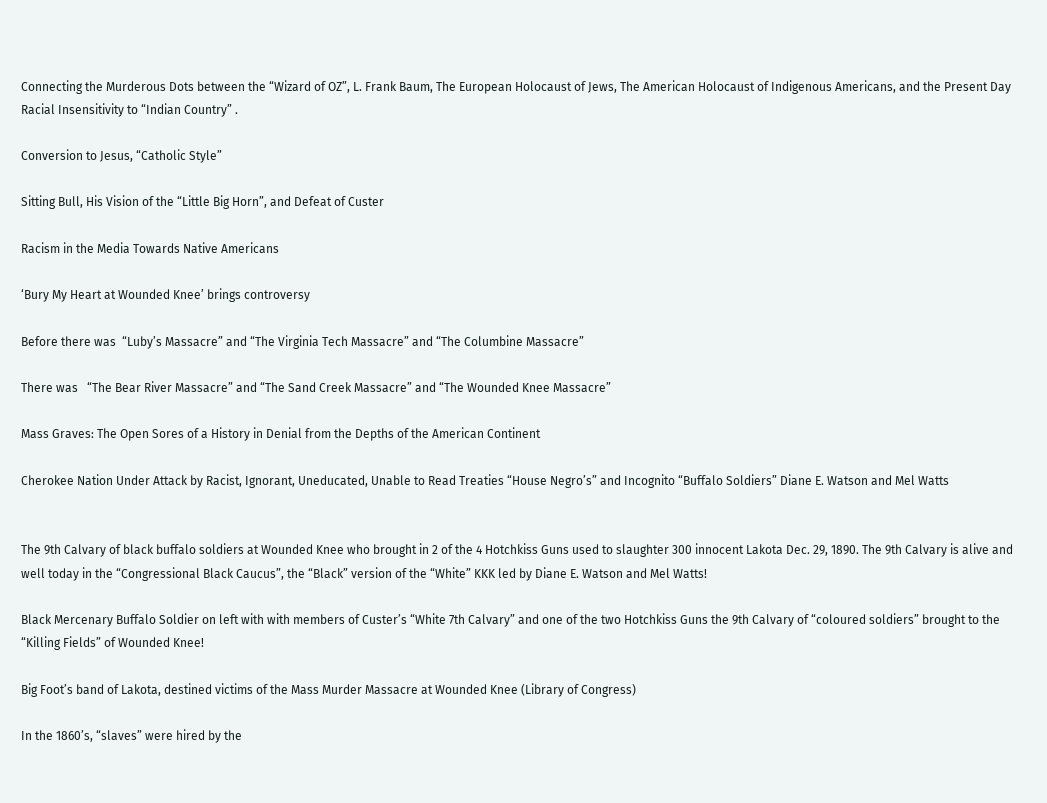Connecting the Murderous Dots between the “Wizard of OZ”, L. Frank Baum, The European Holocaust of Jews, The American Holocaust of Indigenous Americans, and the Present Day Racial Insensitivity to “Indian Country” .

Conversion to Jesus, “Catholic Style”

Sitting Bull, His Vision of the “Little Big Horn”, and Defeat of Custer

Racism in the Media Towards Native Americans

‘Bury My Heart at Wounded Knee’ brings controversy

Before there was  “Luby’s Massacre” and “The Virginia Tech Massacre” and “The Columbine Massacre”

There was   “The Bear River Massacre” and “The Sand Creek Massacre” and “The Wounded Knee Massacre”

Mass Graves: The Open Sores of a History in Denial from the Depths of the American Continent

Cherokee Nation Under Attack by Racist, Ignorant, Uneducated, Unable to Read Treaties “House Negro’s” and Incognito “Buffalo Soldiers” Diane E. Watson and Mel Watts


The 9th Calvary of black buffalo soldiers at Wounded Knee who brought in 2 of the 4 Hotchkiss Guns used to slaughter 300 innocent Lakota Dec. 29, 1890. The 9th Calvary is alive and well today in the “Congressional Black Caucus”, the “Black” version of the “White” KKK led by Diane E. Watson and Mel Watts!

Black Mercenary Buffalo Soldier on left with with members of Custer’s “White 7th Calvary” and one of the two Hotchkiss Guns the 9th Calvary of “coloured soldiers” brought to the “Killing Fields” of Wounded Knee!

Big Foot’s band of Lakota, destined victims of the Mass Murder Massacre at Wounded Knee (Library of Congress)

In the 1860’s, “slaves” were hired by the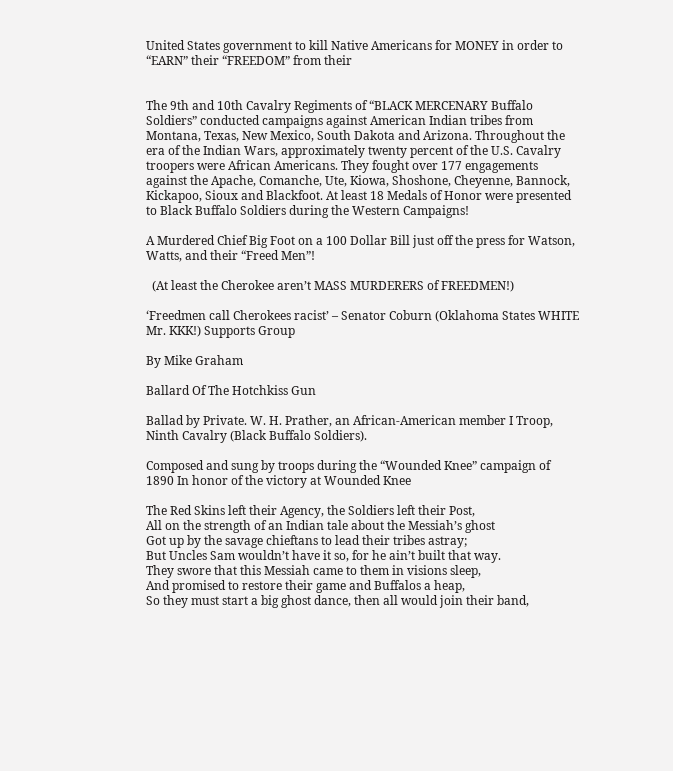United States government to kill Native Americans for MONEY in order to “EARN” their “FREEDOM” from their


The 9th and 10th Cavalry Regiments of “BLACK MERCENARY Buffalo Soldiers” conducted campaigns against American Indian tribes from Montana, Texas, New Mexico, South Dakota and Arizona. Throughout the era of the Indian Wars, approximately twenty percent of the U.S. Cavalry troopers were African Americans. They fought over 177 engagements against the Apache, Comanche, Ute, Kiowa, Shoshone, Cheyenne, Bannock, Kickapoo, Sioux and Blackfoot. At least 18 Medals of Honor were presented to Black Buffalo Soldiers during the Western Campaigns!

A Murdered Chief Big Foot on a 100 Dollar Bill just off the press for Watson, Watts, and their “Freed Men”!

  (At least the Cherokee aren’t MASS MURDERERS of FREEDMEN!)

‘Freedmen call Cherokees racist’ – Senator Coburn (Oklahoma States WHITE Mr. KKK!) Supports Group

By Mike Graham

Ballard Of The Hotchkiss Gun

Ballad by Private. W. H. Prather, an African-American member I Troop, Ninth Cavalry (Black Buffalo Soldiers).

Composed and sung by troops during the “Wounded Knee” campaign of 1890 In honor of the victory at Wounded Knee

The Red Skins left their Agency, the Soldiers left their Post,
All on the strength of an Indian tale about the Messiah’s ghost
Got up by the savage chieftans to lead their tribes astray;
But Uncles Sam wouldn’t have it so, for he ain’t built that way.
They swore that this Messiah came to them in visions sleep,
And promised to restore their game and Buffalos a heap,
So they must start a big ghost dance, then all would join their band,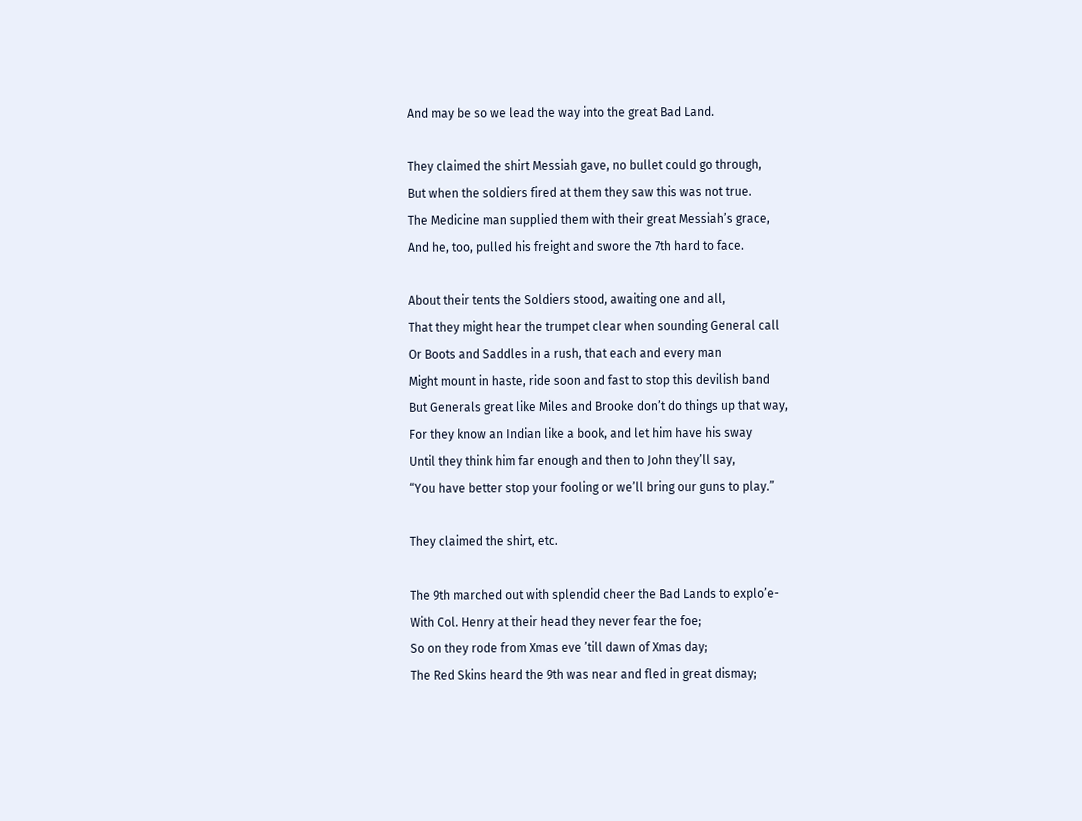And may be so we lead the way into the great Bad Land.

They claimed the shirt Messiah gave, no bullet could go through,
But when the soldiers fired at them they saw this was not true.
The Medicine man supplied them with their great Messiah’s grace,
And he, too, pulled his freight and swore the 7th hard to face.

About their tents the Soldiers stood, awaiting one and all,
That they might hear the trumpet clear when sounding General call
Or Boots and Saddles in a rush, that each and every man
Might mount in haste, ride soon and fast to stop this devilish band
But Generals great like Miles and Brooke don’t do things up that way,
For they know an Indian like a book, and let him have his sway
Until they think him far enough and then to John they’ll say,
“You have better stop your fooling or we’ll bring our guns to play.”

They claimed the shirt, etc.

The 9th marched out with splendid cheer the Bad Lands to explo’e-
With Col. Henry at their head they never fear the foe;
So on they rode from Xmas eve ’till dawn of Xmas day;
The Red Skins heard the 9th was near and fled in great dismay;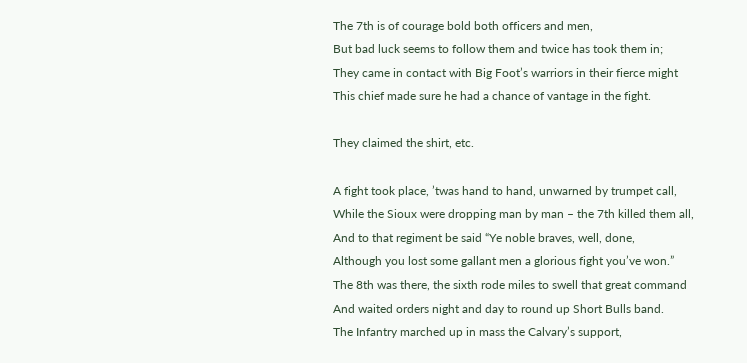The 7th is of courage bold both officers and men,
But bad luck seems to follow them and twice has took them in;
They came in contact with Big Foot’s warriors in their fierce might
This chief made sure he had a chance of vantage in the fight.

They claimed the shirt, etc.

A fight took place, ’twas hand to hand, unwarned by trumpet call,
While the Sioux were dropping man by man – the 7th killed them all,
And to that regiment be said “Ye noble braves, well, done,
Although you lost some gallant men a glorious fight you’ve won.”
The 8th was there, the sixth rode miles to swell that great command
And waited orders night and day to round up Short Bulls band.
The Infantry marched up in mass the Calvary’s support,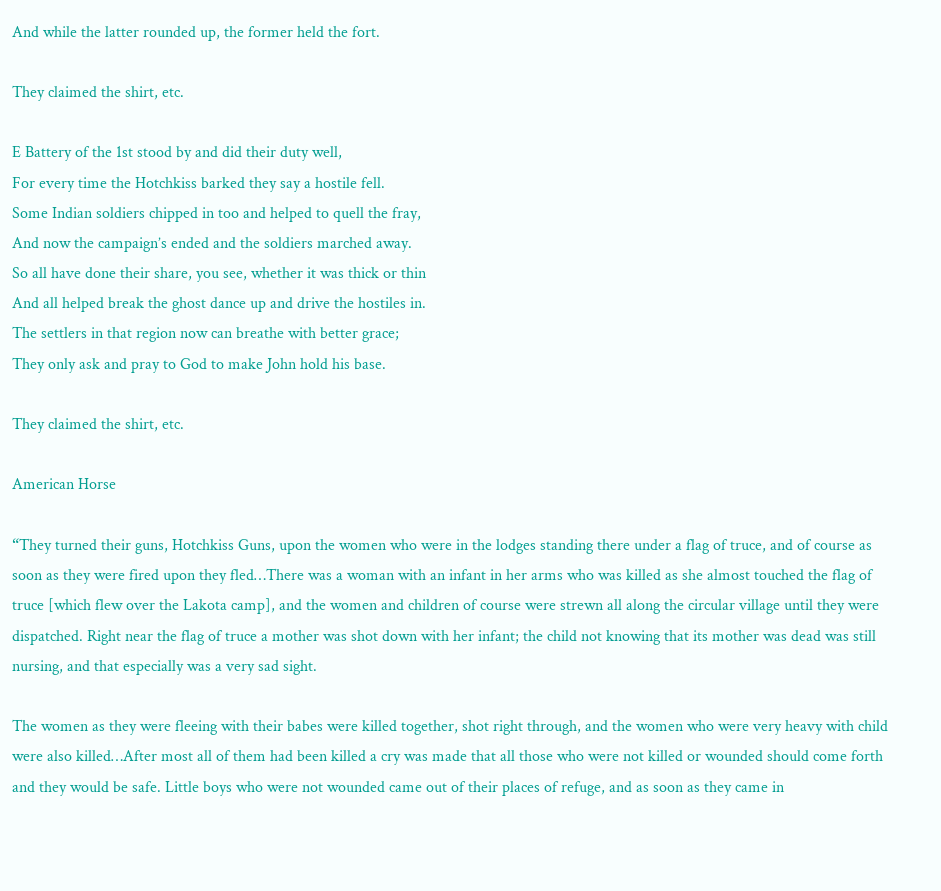And while the latter rounded up, the former held the fort.

They claimed the shirt, etc.

E Battery of the 1st stood by and did their duty well,
For every time the Hotchkiss barked they say a hostile fell.
Some Indian soldiers chipped in too and helped to quell the fray,
And now the campaign’s ended and the soldiers marched away.
So all have done their share, you see, whether it was thick or thin
And all helped break the ghost dance up and drive the hostiles in.
The settlers in that region now can breathe with better grace;
They only ask and pray to God to make John hold his base.

They claimed the shirt, etc.

American Horse

“They turned their guns, Hotchkiss Guns, upon the women who were in the lodges standing there under a flag of truce, and of course as soon as they were fired upon they fled…There was a woman with an infant in her arms who was killed as she almost touched the flag of truce [which flew over the Lakota camp], and the women and children of course were strewn all along the circular village until they were dispatched. Right near the flag of truce a mother was shot down with her infant; the child not knowing that its mother was dead was still nursing, and that especially was a very sad sight.

The women as they were fleeing with their babes were killed together, shot right through, and the women who were very heavy with child were also killed…After most all of them had been killed a cry was made that all those who were not killed or wounded should come forth and they would be safe. Little boys who were not wounded came out of their places of refuge, and as soon as they came in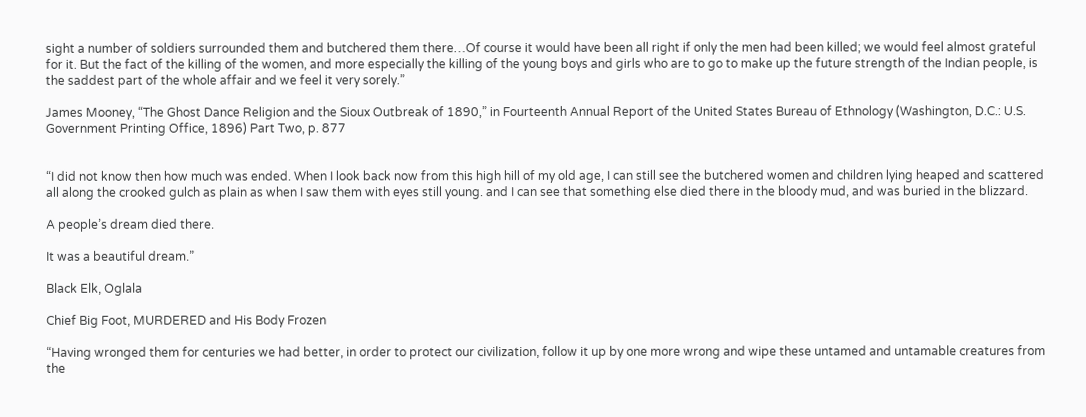sight a number of soldiers surrounded them and butchered them there…Of course it would have been all right if only the men had been killed; we would feel almost grateful for it. But the fact of the killing of the women, and more especially the killing of the young boys and girls who are to go to make up the future strength of the Indian people, is the saddest part of the whole affair and we feel it very sorely.”

James Mooney, “The Ghost Dance Religion and the Sioux Outbreak of 1890,” in Fourteenth Annual Report of the United States Bureau of Ethnology (Washington, D.C.: U.S. Government Printing Office, 1896) Part Two, p. 877


“I did not know then how much was ended. When I look back now from this high hill of my old age, I can still see the butchered women and children lying heaped and scattered all along the crooked gulch as plain as when I saw them with eyes still young. and I can see that something else died there in the bloody mud, and was buried in the blizzard.

A people’s dream died there.

It was a beautiful dream.”

Black Elk, Oglala

Chief Big Foot, MURDERED and His Body Frozen

“Having wronged them for centuries we had better, in order to protect our civilization, follow it up by one more wrong and wipe these untamed and untamable creatures from the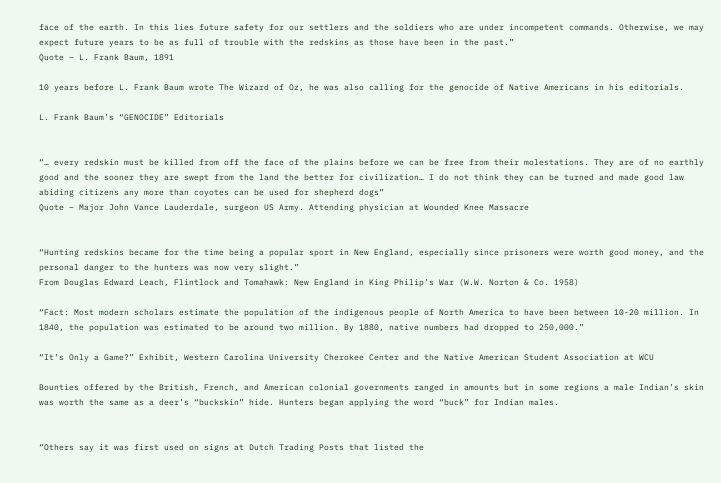face of the earth. In this lies future safety for our settlers and the soldiers who are under incompetent commands. Otherwise, we may expect future years to be as full of trouble with the redskins as those have been in the past.”
Quote – L. Frank Baum, 1891

10 years before L. Frank Baum wrote The Wizard of Oz, he was also calling for the genocide of Native Americans in his editorials.

L. Frank Baum’s “GENOCIDE” Editorials


“… every redskin must be killed from off the face of the plains before we can be free from their molestations. They are of no earthly good and the sooner they are swept from the land the better for civilization… I do not think they can be turned and made good law abiding citizens any more than coyotes can be used for shepherd dogs”
Quote – Major John Vance Lauderdale, surgeon US Army. Attending physician at Wounded Knee Massacre


“Hunting redskins became for the time being a popular sport in New England, especially since prisoners were worth good money, and the personal danger to the hunters was now very slight.”
From Douglas Edward Leach, Flintlock and Tomahawk: New England in King Philip’s War (W.W. Norton & Co. 1958)

“Fact: Most modern scholars estimate the population of the indigenous people of North America to have been between 10-20 million. In 1840, the population was estimated to be around two million. By 1880, native numbers had dropped to 250,000.”

“It’s Only a Game?” Exhibit, Western Carolina University Cherokee Center and the Native American Student Association at WCU

Bounties offered by the British, French, and American colonial governments ranged in amounts but in some regions a male Indian’s skin was worth the same as a deer’s “buckskin” hide. Hunters began applying the word “buck” for Indian males.


“Others say it was first used on signs at Dutch Trading Posts that listed the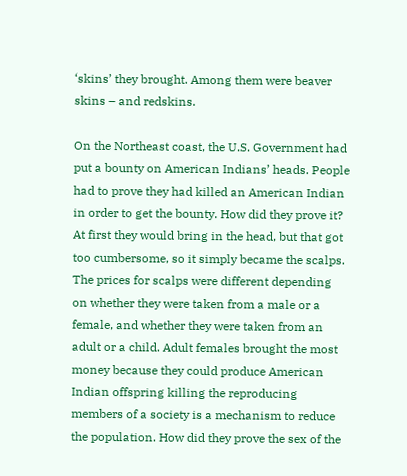‘skins’ they brought. Among them were beaver skins – and redskins.

On the Northeast coast, the U.S. Government had put a bounty on American Indians’ heads. People had to prove they had killed an American Indian in order to get the bounty. How did they prove it? At first they would bring in the head, but that got too cumbersome, so it simply became the scalps. The prices for scalps were different depending on whether they were taken from a male or a female, and whether they were taken from an adult or a child. Adult females brought the most money because they could produce American Indian offspring killing the reproducing members of a society is a mechanism to reduce the population. How did they prove the sex of the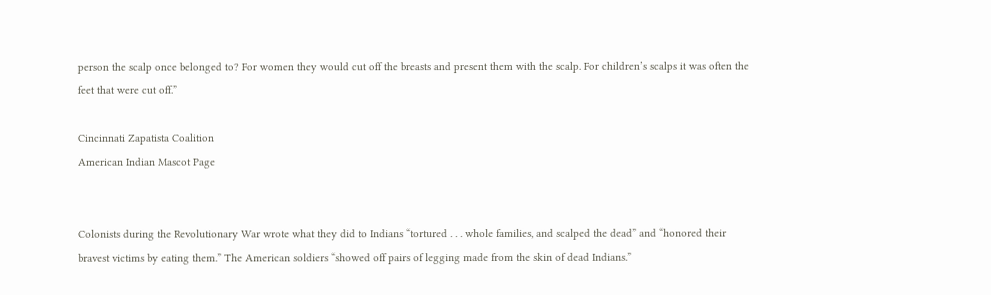person the scalp once belonged to? For women they would cut off the breasts and present them with the scalp. For children’s scalps it was often the feet that were cut off.”

Cincinnati Zapatista Coalition
American Indian Mascot Page


Colonists during the Revolutionary War wrote what they did to Indians “tortured . . . whole families, and scalped the dead” and “honored their bravest victims by eating them.” The American soldiers “showed off pairs of legging made from the skin of dead Indians.”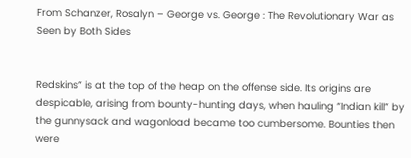From Schanzer, Rosalyn – George vs. George : The Revolutionary War as Seen by Both Sides


Redskins” is at the top of the heap on the offense side. Its origins are despicable, arising from bounty-hunting days, when hauling “Indian kill” by the gunnysack and wagonload became too cumbersome. Bounties then were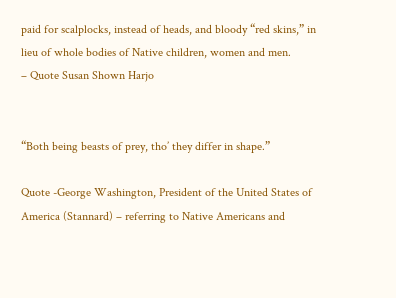paid for scalplocks, instead of heads, and bloody “red skins,” in lieu of whole bodies of Native children, women and men.
– Quote Susan Shown Harjo


“Both being beasts of prey, tho’ they differ in shape.”

Quote -George Washington, President of the United States of America (Stannard) – referring to Native Americans and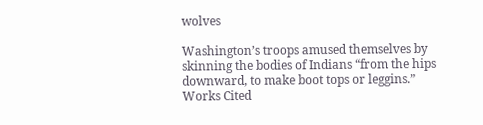wolves

Washington’s troops amused themselves by skinning the bodies of Indians “from the hips downward, to make boot tops or leggins.”
Works Cited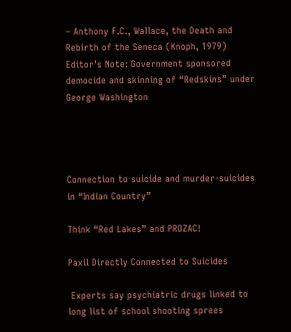– Anthony F.C., Wallace, the Death and Rebirth of the Seneca (Knoph, 1979)
Editor’s Note: Government sponsored democide and skinning of “Redskins” under George Washington




Connection to suicide and murder-suicides in “Indian Country”

Think “Red Lakes” and PROZAC!

Paxil Directly Connected to Suicides

 Experts say psychiatric drugs linked to long list of school shooting sprees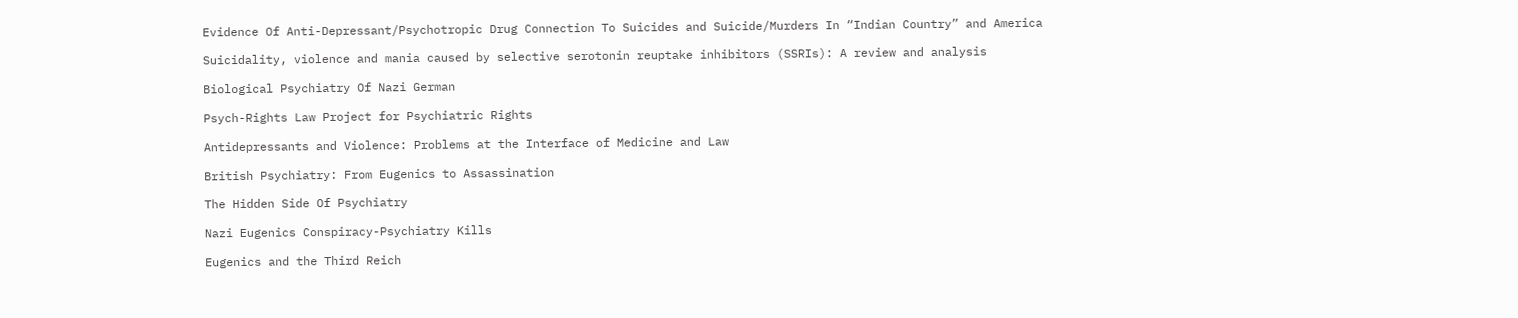Evidence Of Anti-Depressant/Psychotropic Drug Connection To Suicides and Suicide/Murders In “Indian Country” and America

Suicidality, violence and mania caused by selective serotonin reuptake inhibitors (SSRIs): A review and analysis

Biological Psychiatry Of Nazi German

Psych-Rights Law Project for Psychiatric Rights

Antidepressants and Violence: Problems at the Interface of Medicine and Law

British Psychiatry: From Eugenics to Assassination

The Hidden Side Of Psychiatry

Nazi Eugenics Conspiracy-Psychiatry Kills

Eugenics and the Third Reich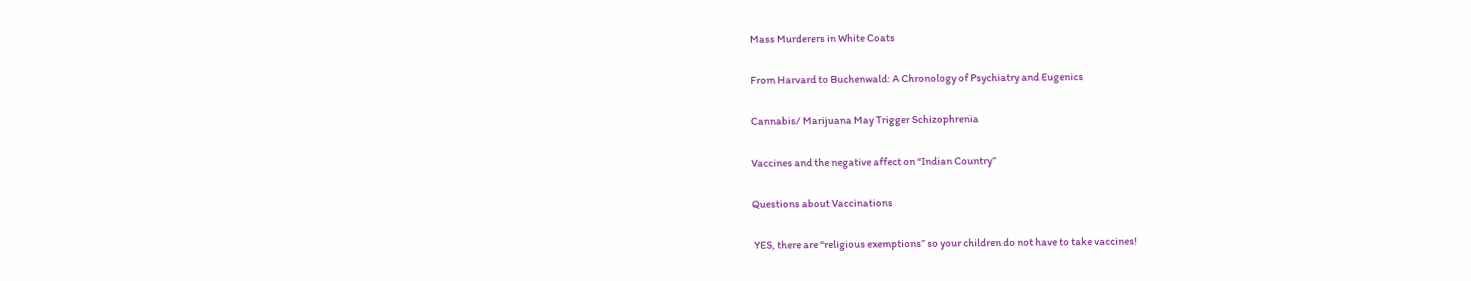Mass Murderers in White Coats

From Harvard to Buchenwald: A Chronology of Psychiatry and Eugenics

Cannabis/ Marijuana May Trigger Schizophrenia

Vaccines and the negative affect on “Indian Country”

Questions about Vaccinations

 YES, there are “religious exemptions” so your children do not have to take vaccines!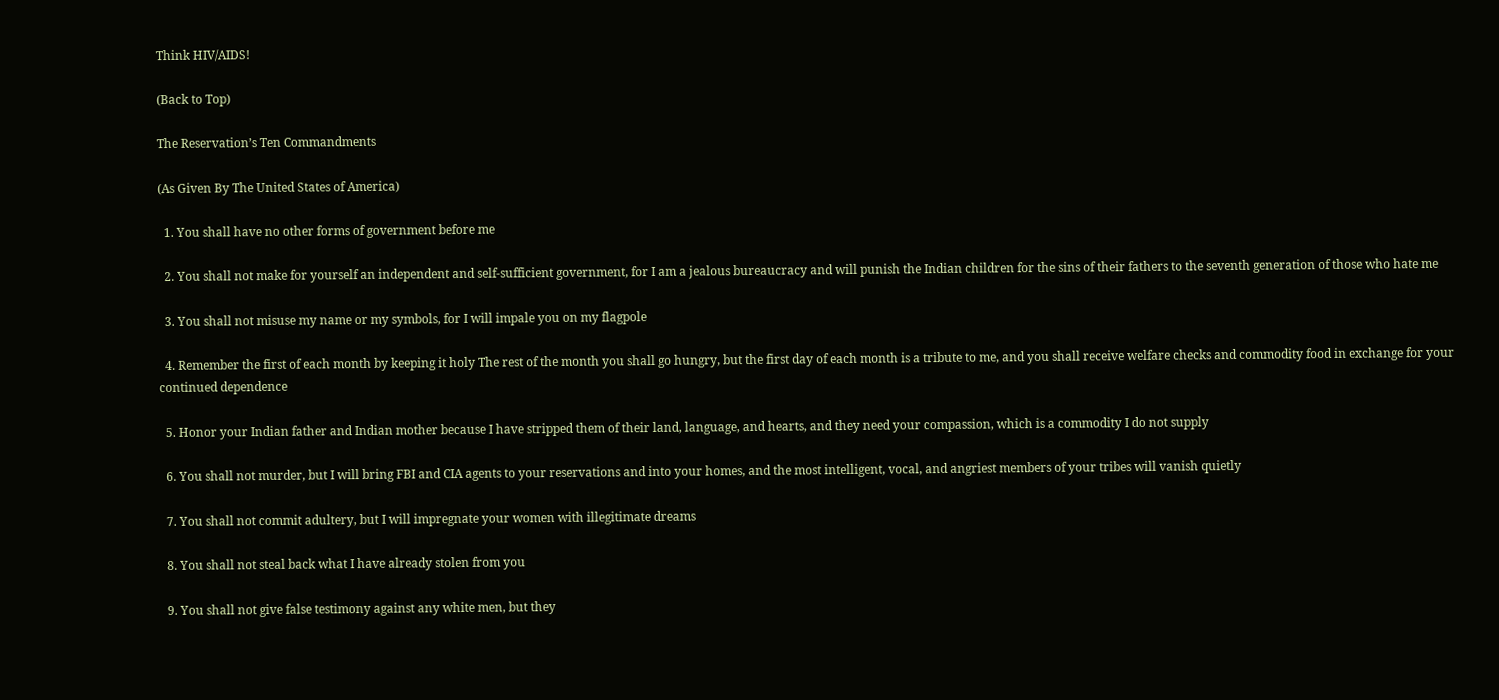Think HIV/AIDS!

(Back to Top)

The Reservation’s Ten Commandments

(As Given By The United States of America)

  1. You shall have no other forms of government before me

  2. You shall not make for yourself an independent and self-sufficient government, for I am a jealous bureaucracy and will punish the Indian children for the sins of their fathers to the seventh generation of those who hate me

  3. You shall not misuse my name or my symbols, for I will impale you on my flagpole

  4. Remember the first of each month by keeping it holy The rest of the month you shall go hungry, but the first day of each month is a tribute to me, and you shall receive welfare checks and commodity food in exchange for your continued dependence

  5. Honor your Indian father and Indian mother because I have stripped them of their land, language, and hearts, and they need your compassion, which is a commodity I do not supply

  6. You shall not murder, but I will bring FBI and CIA agents to your reservations and into your homes, and the most intelligent, vocal, and angriest members of your tribes will vanish quietly

  7. You shall not commit adultery, but I will impregnate your women with illegitimate dreams

  8. You shall not steal back what I have already stolen from you

  9. You shall not give false testimony against any white men, but they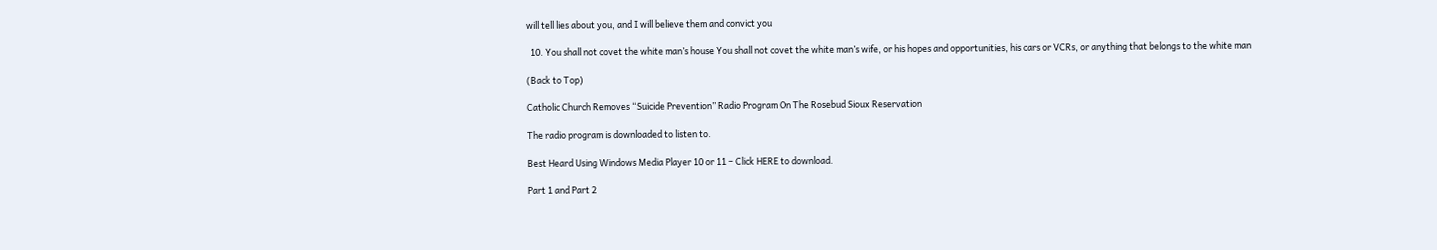will tell lies about you, and I will believe them and convict you

  10. You shall not covet the white man’s house You shall not covet the white man’s wife, or his hopes and opportunities, his cars or VCRs, or anything that belongs to the white man

(Back to Top)

Catholic Church Removes “Suicide Prevention” Radio Program On The Rosebud Sioux Reservation

The radio program is downloaded to listen to.

Best Heard Using Windows Media Player 10 or 11 – Click HERE to download.

Part 1 and Part 2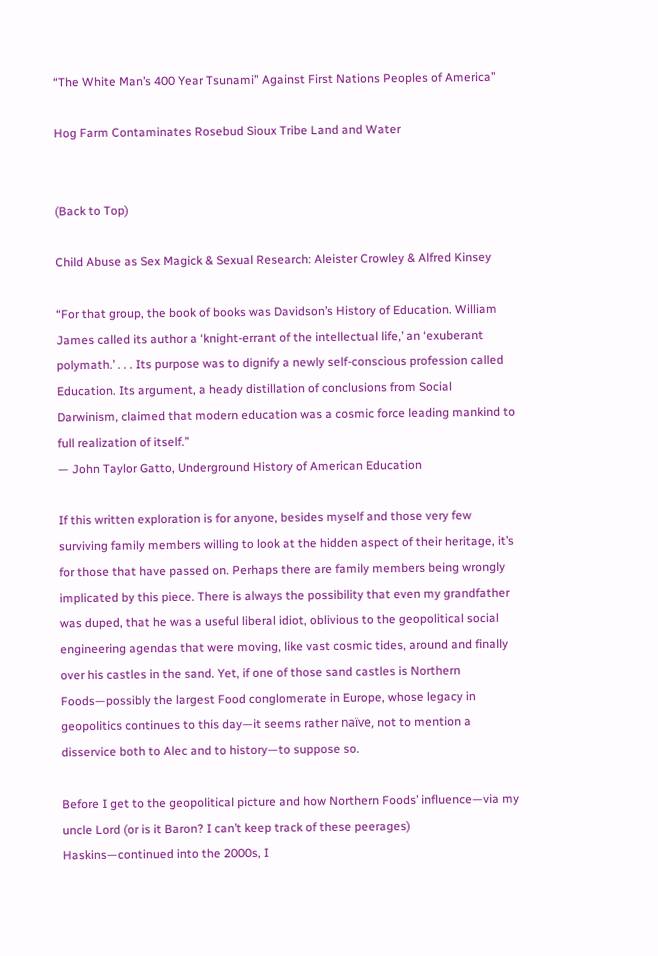“The White Man’s 400 Year Tsunami” Against First Nations Peoples of America”

Hog Farm Contaminates Rosebud Sioux Tribe Land and Water


(Back to Top)

Child Abuse as Sex Magick & Sexual Research: Aleister Crowley & Alfred Kinsey

“For that group, the book of books was Davidson’s History of Education. William James called its author a ‘knight-errant of the intellectual life,’ an ‘exuberant polymath.’ . . . Its purpose was to dignify a newly self-conscious profession called Education. Its argument, a heady distillation of conclusions from Social Darwinism, claimed that modern education was a cosmic force leading mankind to full realization of itself.”
— John Taylor Gatto, Underground History of American Education

If this written exploration is for anyone, besides myself and those very few surviving family members willing to look at the hidden aspect of their heritage, it’s for those that have passed on. Perhaps there are family members being wrongly implicated by this piece. There is always the possibility that even my grandfather was duped, that he was a useful liberal idiot, oblivious to the geopolitical social engineering agendas that were moving, like vast cosmic tides, around and finally over his castles in the sand. Yet, if one of those sand castles is Northern Foods—possibly the largest Food conglomerate in Europe, whose legacy in geopolitics continues to this day—it seems rather naïve, not to mention a disservice both to Alec and to history—to suppose so.

Before I get to the geopolitical picture and how Northern Foods’ influence—via my uncle Lord (or is it Baron? I can’t keep track of these peerages) Haskins—continued into the 2000s, I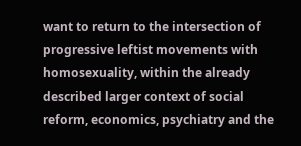want to return to the intersection of progressive leftist movements with homosexuality, within the already described larger context of social reform, economics, psychiatry and the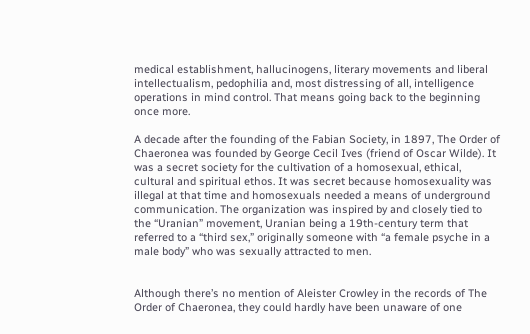medical establishment, hallucinogens, literary movements and liberal intellectualism, pedophilia and, most distressing of all, intelligence operations in mind control. That means going back to the beginning once more.

A decade after the founding of the Fabian Society, in 1897, The Order of Chaeronea was founded by George Cecil Ives (friend of Oscar Wilde). It was a secret society for the cultivation of a homosexual, ethical, cultural and spiritual ethos. It was secret because homosexuality was illegal at that time and homosexuals needed a means of underground communication. The organization was inspired by and closely tied to the “Uranian” movement, Uranian being a 19th-century term that referred to a “third sex,” originally someone with “a female psyche in a male body” who was sexually attracted to men.


Although there’s no mention of Aleister Crowley in the records of The Order of Chaeronea, they could hardly have been unaware of one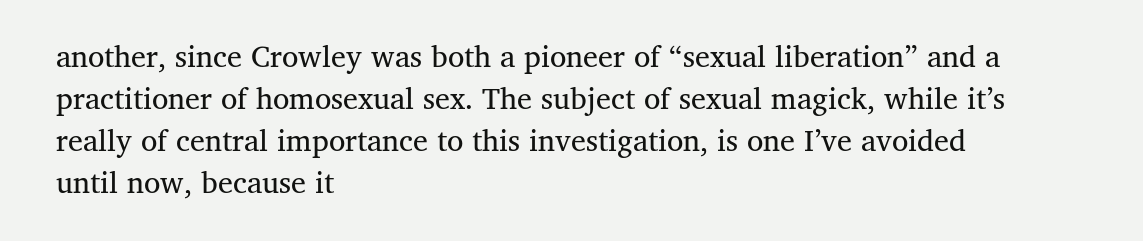another, since Crowley was both a pioneer of “sexual liberation” and a practitioner of homosexual sex. The subject of sexual magick, while it’s really of central importance to this investigation, is one I’ve avoided until now, because it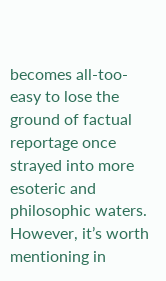becomes all-too-easy to lose the ground of factual reportage once strayed into more esoteric and philosophic waters. However, it’s worth mentioning in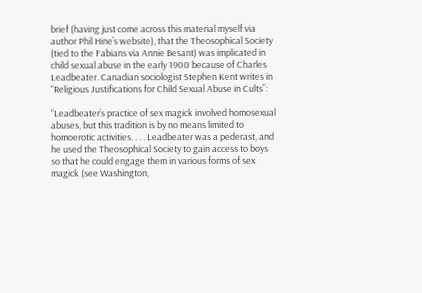brief (having just come across this material myself via author Phil Hine’s website), that the Theosophical Society (tied to the Fabians via Annie Besant) was implicated in child sexual abuse in the early 1900 because of Charles Leadbeater. Canadian sociologist Stephen Kent writes in “Religious Justifications for Child Sexual Abuse in Cults”:

“Leadbeater’s practice of sex magick involved homosexual abuses, but this tradition is by no means limited to homoerotic activities. . . . Leadbeater was a pederast, and he used the Theosophical Society to gain access to boys so that he could engage them in various forms of sex magick (see Washington,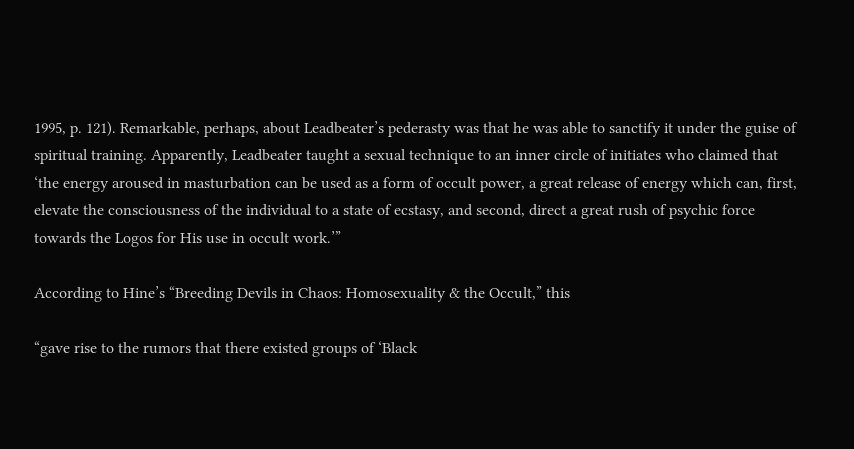1995, p. 121). Remarkable, perhaps, about Leadbeater’s pederasty was that he was able to sanctify it under the guise of spiritual training. Apparently, Leadbeater taught a sexual technique to an inner circle of initiates who claimed that ‘the energy aroused in masturbation can be used as a form of occult power, a great release of energy which can, first, elevate the consciousness of the individual to a state of ecstasy, and second, direct a great rush of psychic force towards the Logos for His use in occult work.’”

According to Hine’s “Breeding Devils in Chaos: Homosexuality & the Occult,” this

“gave rise to the rumors that there existed groups of ‘Black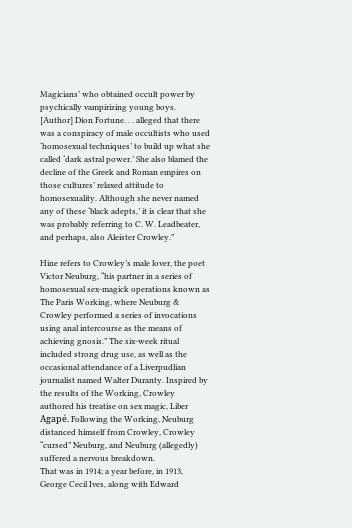Magicians’ who obtained occult power by psychically vampirizing young boys. [Author] Dion Fortune. . . alleged that there was a conspiracy of male occultists who used ‘homosexual techniques’ to build up what she called ‘dark astral power.’ She also blamed the decline of the Greek and Roman empires on those cultures’ relaxed attitude to homosexuality. Although she never named any of these ‘black adepts,’ it is clear that she was probably referring to C. W. Leadbeater, and perhaps, also Aleister Crowley.”

Hine refers to Crowley’s male lover, the poet Victor Neuburg, “his partner in a series of homosexual sex-magick operations known as The Paris Working, where Neuburg & Crowley performed a series of invocations using anal intercourse as the means of achieving gnosis.” The six-week ritual included strong drug use, as well as the occasional attendance of a Liverpudlian journalist named Walter Duranty. Inspired by the results of the Working, Crowley authored his treatise on sex magic, Liber Agapé. Following the Working, Neuburg distanced himself from Crowley, Crowley “cursed” Neuburg, and Neuburg (allegedly) suffered a nervous breakdown.
That was in 1914; a year before, in 1913, George Cecil Ives, along with Edward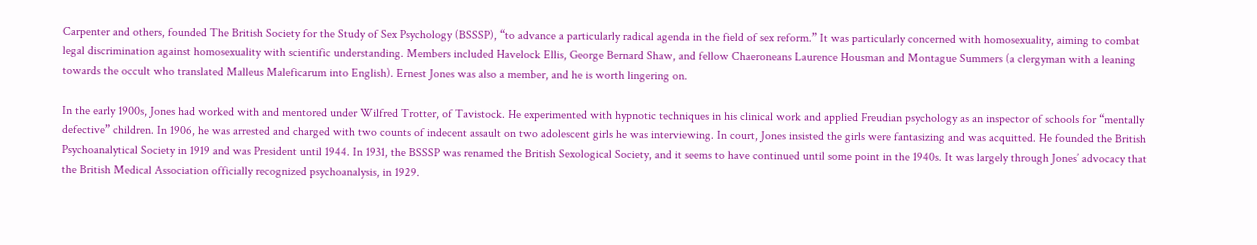Carpenter and others, founded The British Society for the Study of Sex Psychology (BSSSP), “to advance a particularly radical agenda in the field of sex reform.” It was particularly concerned with homosexuality, aiming to combat legal discrimination against homosexuality with scientific understanding. Members included Havelock Ellis, George Bernard Shaw, and fellow Chaeroneans Laurence Housman and Montague Summers (a clergyman with a leaning towards the occult who translated Malleus Maleficarum into English). Ernest Jones was also a member, and he is worth lingering on.

In the early 1900s, Jones had worked with and mentored under Wilfred Trotter, of Tavistock. He experimented with hypnotic techniques in his clinical work and applied Freudian psychology as an inspector of schools for “mentally defective” children. In 1906, he was arrested and charged with two counts of indecent assault on two adolescent girls he was interviewing. In court, Jones insisted the girls were fantasizing and was acquitted. He founded the British Psychoanalytical Society in 1919 and was President until 1944. In 1931, the BSSSP was renamed the British Sexological Society, and it seems to have continued until some point in the 1940s. It was largely through Jones’ advocacy that the British Medical Association officially recognized psychoanalysis, in 1929.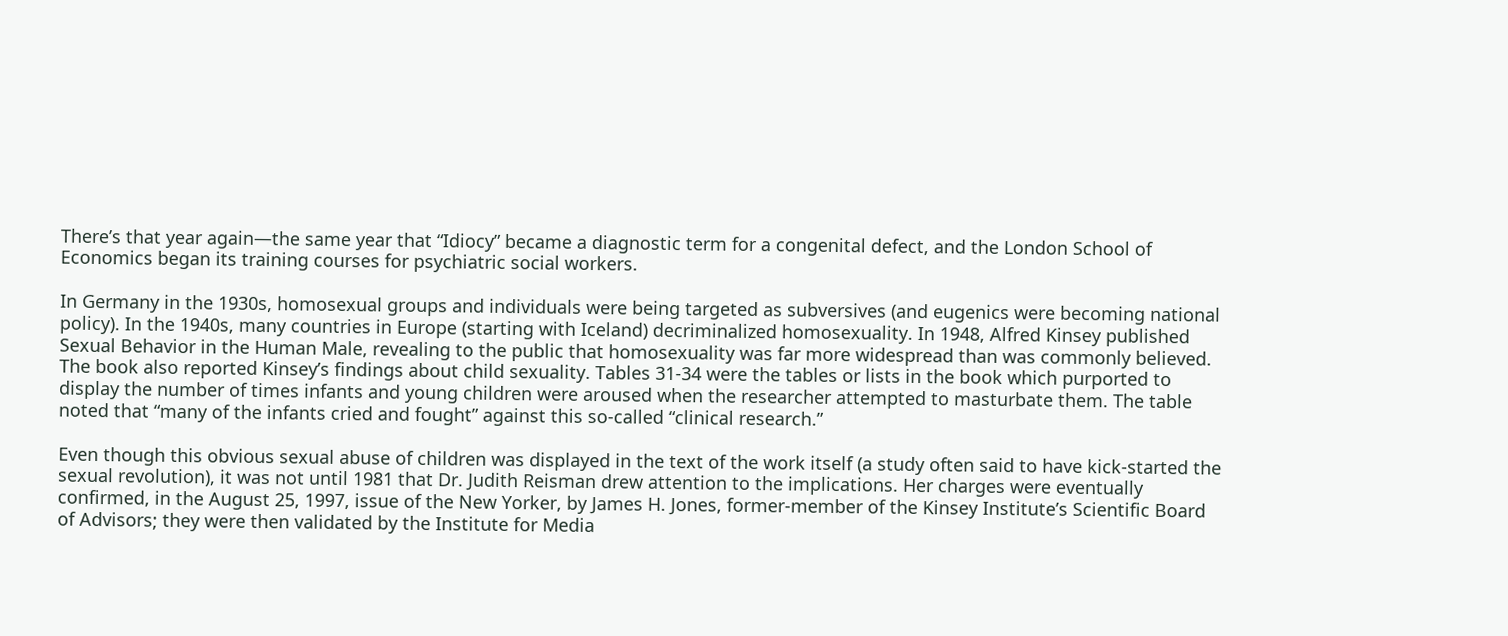There’s that year again—the same year that “Idiocy” became a diagnostic term for a congenital defect, and the London School of Economics began its training courses for psychiatric social workers.

In Germany in the 1930s, homosexual groups and individuals were being targeted as subversives (and eugenics were becoming national policy). In the 1940s, many countries in Europe (starting with Iceland) decriminalized homosexuality. In 1948, Alfred Kinsey published Sexual Behavior in the Human Male, revealing to the public that homosexuality was far more widespread than was commonly believed. The book also reported Kinsey’s findings about child sexuality. Tables 31-34 were the tables or lists in the book which purported to display the number of times infants and young children were aroused when the researcher attempted to masturbate them. The table noted that “many of the infants cried and fought” against this so-called “clinical research.”

Even though this obvious sexual abuse of children was displayed in the text of the work itself (a study often said to have kick-started the sexual revolution), it was not until 1981 that Dr. Judith Reisman drew attention to the implications. Her charges were eventually confirmed, in the August 25, 1997, issue of the New Yorker, by James H. Jones, former-member of the Kinsey Institute’s Scientific Board of Advisors; they were then validated by the Institute for Media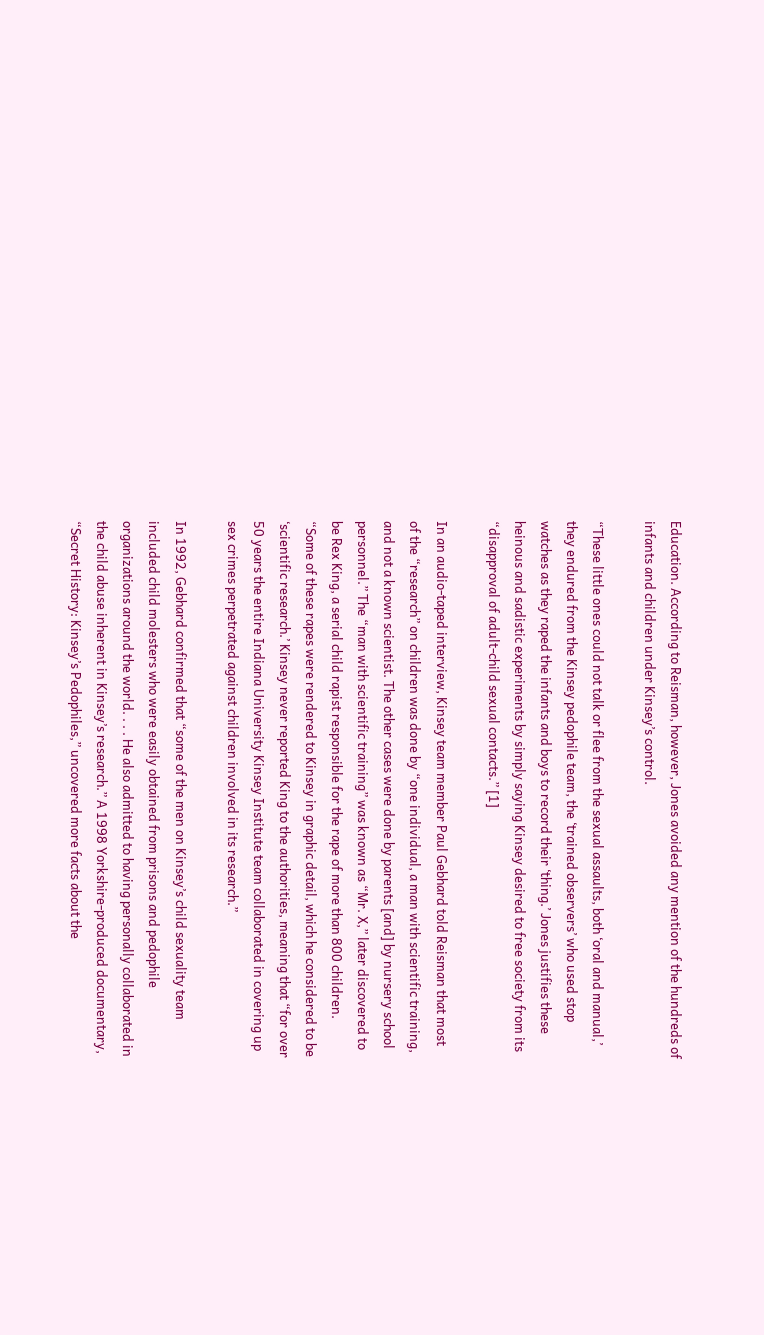Education. According to Reisman, however, Jones avoided any mention of the hundreds of infants and children under Kinsey’s control.

“These little ones could not talk or flee from the sexual assaults, both ‘oral and manual,’ they endured from the Kinsey pedophile team, the ‘trained observers’ who used stop watches as they raped the infants and boys to record their ‘thing.’ Jones justifies these heinous and sadistic experiments by simply saying Kinsey desired to free society from its “disapproval of adult-child sexual contacts.” [1]

In an audio-taped interview, Kinsey team member Paul Gebhard told Reisman that most of the “research” on children was done by “one individual, a man with scientific training, and not a known scientist. The other cases were done by parents [and] by nursery school personnel.” The “man with scientific training” was known as “Mr. X,” later discovered to be Rex King, a serial child rapist responsible for the rape of more than 800 children. “Some of these rapes were rendered to Kinsey in graphic detail, which he considered to be ‘scientific research.’ Kinsey never reported King to the authorities, meaning that “for over 50 years the entire Indiana University Kinsey Institute team collaborated in covering up sex crimes perpetrated against children involved in its research.”

In 1992, Gebhard confirmed that “some of the men on Kinsey’s child sexuality team included child molesters who were easily obtained from prisons and pedophile organizations around the world. . . . He also admitted to having personally collaborated in the child abuse inherent in Kinsey’s research.” A 1998 Yorkshire-produced documentary, “Secret History: Kinsey’s Pedophiles,” uncovered more facts about the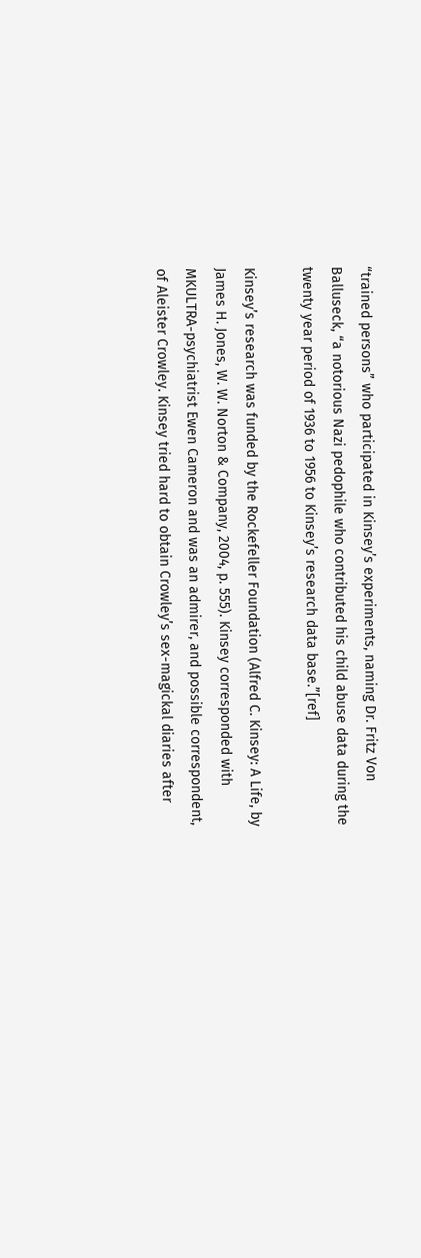“trained persons” who participated in Kinsey’s experiments, naming Dr. Fritz Von Balluseck, “a notorious Nazi pedophile who contributed his child abuse data during the twenty year period of 1936 to 1956 to Kinsey’s research data base.”[ref]

Kinsey’s research was funded by the Rockefeller Foundation (Alfred C. Kinsey: A Life, by James H. Jones, W. W. Norton & Company, 2004, p. 555). Kinsey corresponded with MKULTRA-psychiatrist Ewen Cameron and was an admirer, and possible correspondent, of Aleister Crowley. Kinsey tried hard to obtain Crowley’s sex-magickal diaries after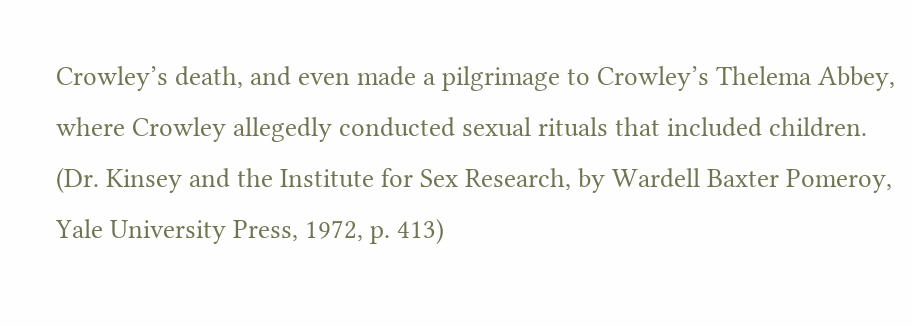Crowley’s death, and even made a pilgrimage to Crowley’s Thelema Abbey, where Crowley allegedly conducted sexual rituals that included children. (Dr. Kinsey and the Institute for Sex Research, by Wardell Baxter Pomeroy, Yale University Press, 1972, p. 413)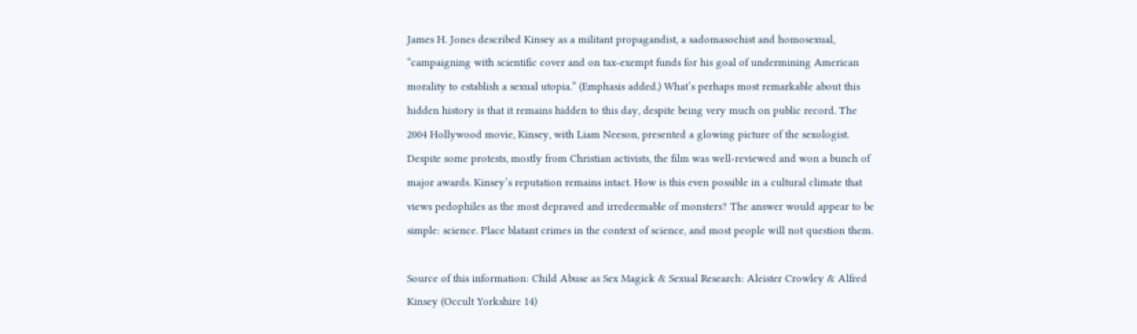James H. Jones described Kinsey as a militant propagandist, a sadomasochist and homosexual, “campaigning with scientific cover and on tax-exempt funds for his goal of undermining American morality to establish a sexual utopia.” (Emphasis added.) What’s perhaps most remarkable about this hidden history is that it remains hidden to this day, despite being very much on public record. The 2004 Hollywood movie, Kinsey, with Liam Neeson, presented a glowing picture of the sexologist. Despite some protests, mostly from Christian activists, the film was well-reviewed and won a bunch of major awards. Kinsey’s reputation remains intact. How is this even possible in a cultural climate that views pedophiles as the most depraved and irredeemable of monsters? The answer would appear to be simple: science. Place blatant crimes in the context of science, and most people will not question them.

Source of this information: Child Abuse as Sex Magick & Sexual Research: Aleister Crowley & Alfred Kinsey (Occult Yorkshire 14)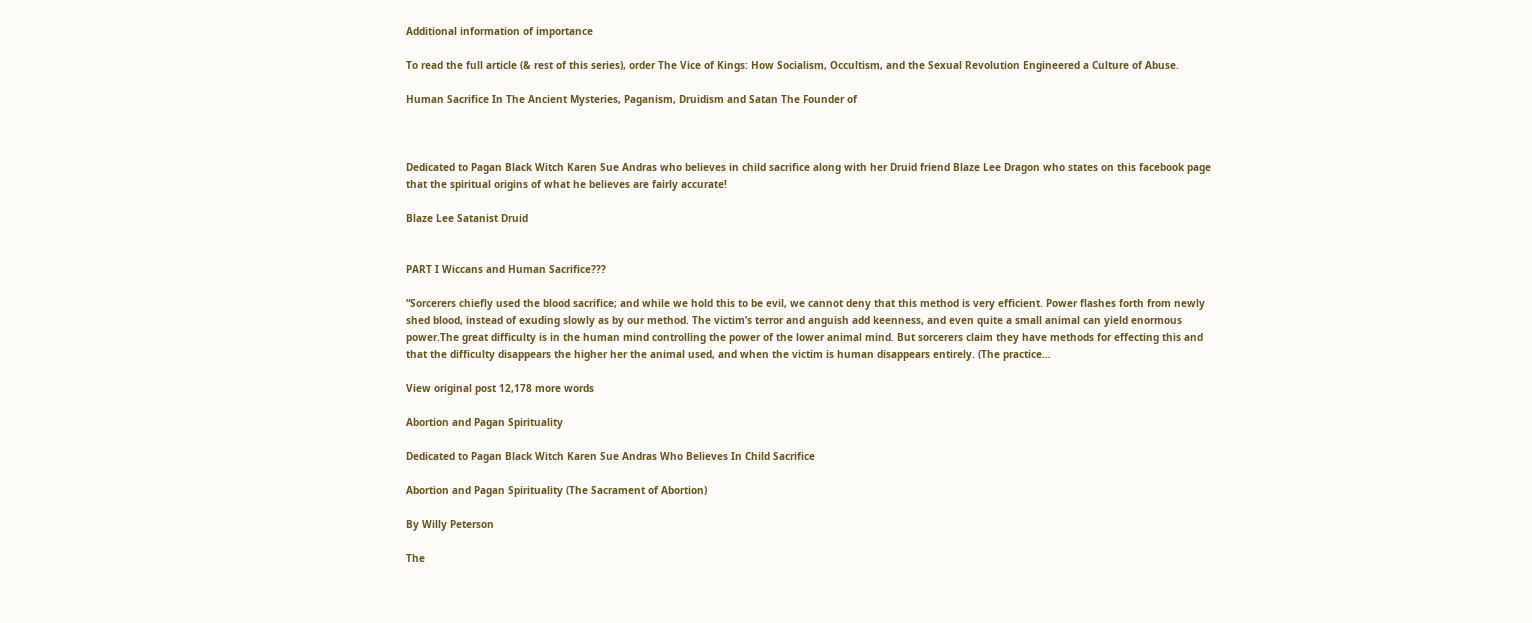Additional information of importance

To read the full article (& rest of this series), order The Vice of Kings: How Socialism, Occultism, and the Sexual Revolution Engineered a Culture of Abuse.

Human Sacrifice In The Ancient Mysteries, Paganism, Druidism and Satan The Founder of



Dedicated to Pagan Black Witch Karen Sue Andras who believes in child sacrifice along with her Druid friend Blaze Lee Dragon who states on this facebook page that the spiritual origins of what he believes are fairly accurate!

Blaze Lee Satanist Druid


PART I Wiccans and Human Sacrifice???

“Sorcerers chiefly used the blood sacrifice; and while we hold this to be evil, we cannot deny that this method is very efficient. Power flashes forth from newly shed blood, instead of exuding slowly as by our method. The victim’s terror and anguish add keenness, and even quite a small animal can yield enormous power.The great difficulty is in the human mind controlling the power of the lower animal mind. But sorcerers claim they have methods for effecting this and that the difficulty disappears the higher her the animal used, and when the victim is human disappears entirely. (The practice…

View original post 12,178 more words

Abortion and Pagan Spirituality

Dedicated to Pagan Black Witch Karen Sue Andras Who Believes In Child Sacrifice

Abortion and Pagan Spirituality (The Sacrament of Abortion)

By Willy Peterson

The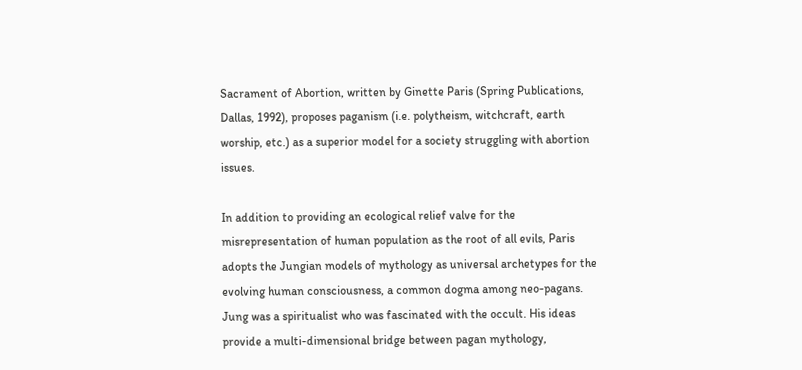Sacrament of Abortion, written by Ginette Paris (Spring Publications, Dallas, 1992), proposes paganism (i.e. polytheism, witchcraft, earth worship, etc.) as a superior model for a society struggling with abortion issues.

In addition to providing an ecological relief valve for the misrepresentation of human population as the root of all evils, Paris adopts the Jungian models of mythology as universal archetypes for the evolving human consciousness, a common dogma among neo-pagans. Jung was a spiritualist who was fascinated with the occult. His ideas provide a multi-dimensional bridge between pagan mythology,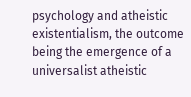psychology and atheistic existentialism, the outcome being the emergence of a universalist atheistic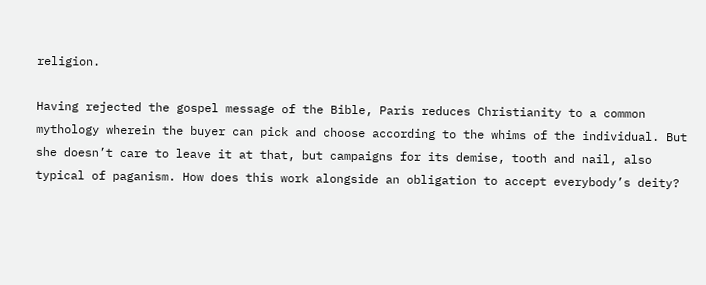religion.

Having rejected the gospel message of the Bible, Paris reduces Christianity to a common mythology wherein the buyer can pick and choose according to the whims of the individual. But she doesn’t care to leave it at that, but campaigns for its demise, tooth and nail, also typical of paganism. How does this work alongside an obligation to accept everybody’s deity?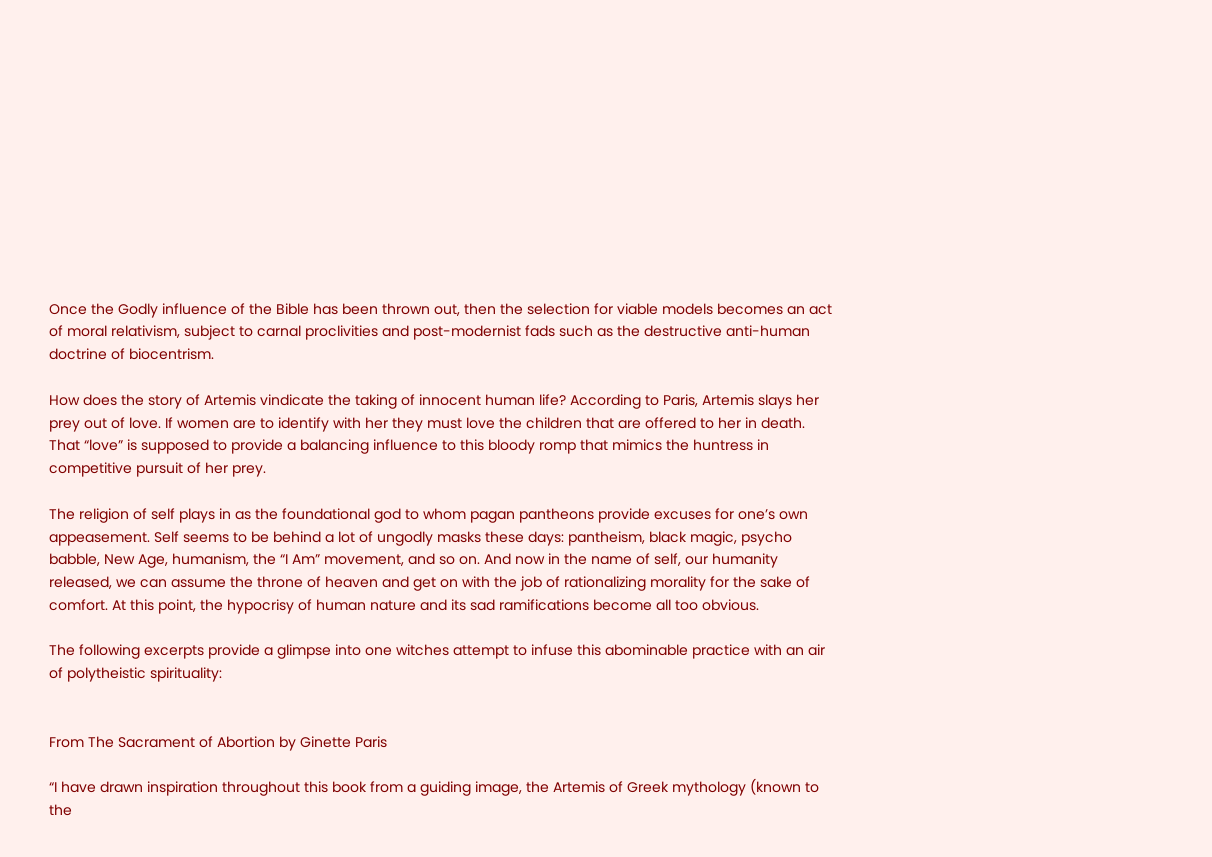Once the Godly influence of the Bible has been thrown out, then the selection for viable models becomes an act of moral relativism, subject to carnal proclivities and post-modernist fads such as the destructive anti-human doctrine of biocentrism.

How does the story of Artemis vindicate the taking of innocent human life? According to Paris, Artemis slays her prey out of love. If women are to identify with her they must love the children that are offered to her in death. That “love” is supposed to provide a balancing influence to this bloody romp that mimics the huntress in competitive pursuit of her prey.

The religion of self plays in as the foundational god to whom pagan pantheons provide excuses for one’s own appeasement. Self seems to be behind a lot of ungodly masks these days: pantheism, black magic, psycho babble, New Age, humanism, the “I Am” movement, and so on. And now in the name of self, our humanity released, we can assume the throne of heaven and get on with the job of rationalizing morality for the sake of comfort. At this point, the hypocrisy of human nature and its sad ramifications become all too obvious.

The following excerpts provide a glimpse into one witches attempt to infuse this abominable practice with an air of polytheistic spirituality:


From The Sacrament of Abortion by Ginette Paris

“I have drawn inspiration throughout this book from a guiding image, the Artemis of Greek mythology (known to the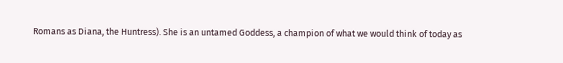Romans as Diana, the Huntress). She is an untamed Goddess, a champion of what we would think of today as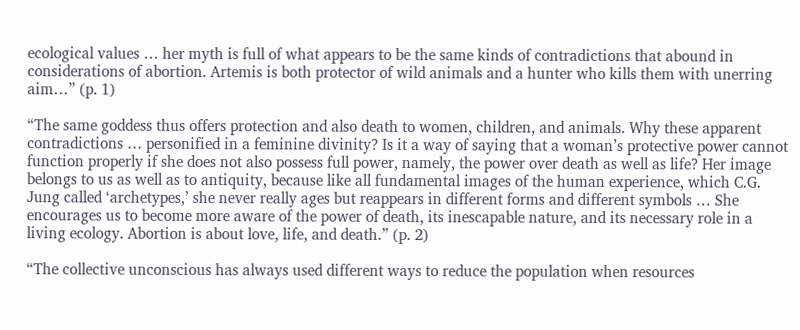ecological values … her myth is full of what appears to be the same kinds of contradictions that abound in considerations of abortion. Artemis is both protector of wild animals and a hunter who kills them with unerring aim…” (p. 1)

“The same goddess thus offers protection and also death to women, children, and animals. Why these apparent contradictions … personified in a feminine divinity? Is it a way of saying that a woman’s protective power cannot function properly if she does not also possess full power, namely, the power over death as well as life? Her image belongs to us as well as to antiquity, because like all fundamental images of the human experience, which C.G. Jung called ‘archetypes,’ she never really ages but reappears in different forms and different symbols … She encourages us to become more aware of the power of death, its inescapable nature, and its necessary role in a living ecology. Abortion is about love, life, and death.” (p. 2)

“The collective unconscious has always used different ways to reduce the population when resources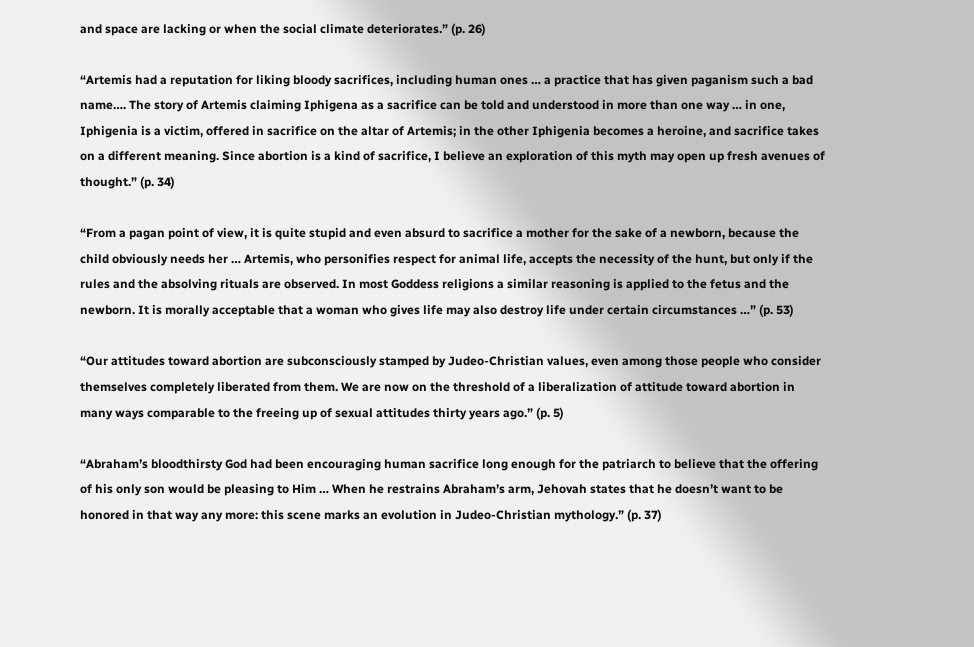and space are lacking or when the social climate deteriorates.” (p. 26)

“Artemis had a reputation for liking bloody sacrifices, including human ones … a practice that has given paganism such a bad name…. The story of Artemis claiming Iphigena as a sacrifice can be told and understood in more than one way … in one, Iphigenia is a victim, offered in sacrifice on the altar of Artemis; in the other Iphigenia becomes a heroine, and sacrifice takes on a different meaning. Since abortion is a kind of sacrifice, I believe an exploration of this myth may open up fresh avenues of thought.” (p. 34)

“From a pagan point of view, it is quite stupid and even absurd to sacrifice a mother for the sake of a newborn, because the child obviously needs her … Artemis, who personifies respect for animal life, accepts the necessity of the hunt, but only if the rules and the absolving rituals are observed. In most Goddess religions a similar reasoning is applied to the fetus and the newborn. It is morally acceptable that a woman who gives life may also destroy life under certain circumstances …” (p. 53)

“Our attitudes toward abortion are subconsciously stamped by Judeo-Christian values, even among those people who consider themselves completely liberated from them. We are now on the threshold of a liberalization of attitude toward abortion in many ways comparable to the freeing up of sexual attitudes thirty years ago.” (p. 5)

“Abraham’s bloodthirsty God had been encouraging human sacrifice long enough for the patriarch to believe that the offering of his only son would be pleasing to Him … When he restrains Abraham’s arm, Jehovah states that he doesn’t want to be honored in that way any more: this scene marks an evolution in Judeo-Christian mythology.” (p. 37)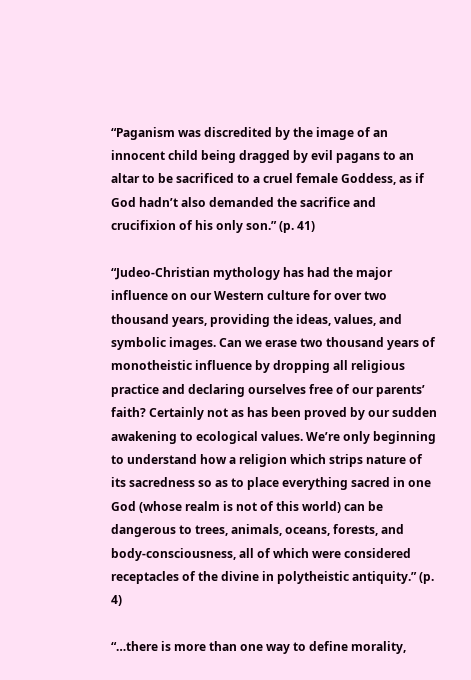“Paganism was discredited by the image of an innocent child being dragged by evil pagans to an altar to be sacrificed to a cruel female Goddess, as if God hadn’t also demanded the sacrifice and crucifixion of his only son.” (p. 41)

“Judeo-Christian mythology has had the major influence on our Western culture for over two thousand years, providing the ideas, values, and symbolic images. Can we erase two thousand years of monotheistic influence by dropping all religious practice and declaring ourselves free of our parents’ faith? Certainly not as has been proved by our sudden awakening to ecological values. We’re only beginning to understand how a religion which strips nature of its sacredness so as to place everything sacred in one God (whose realm is not of this world) can be dangerous to trees, animals, oceans, forests, and body-consciousness, all of which were considered receptacles of the divine in polytheistic antiquity.” (p. 4)

“…there is more than one way to define morality,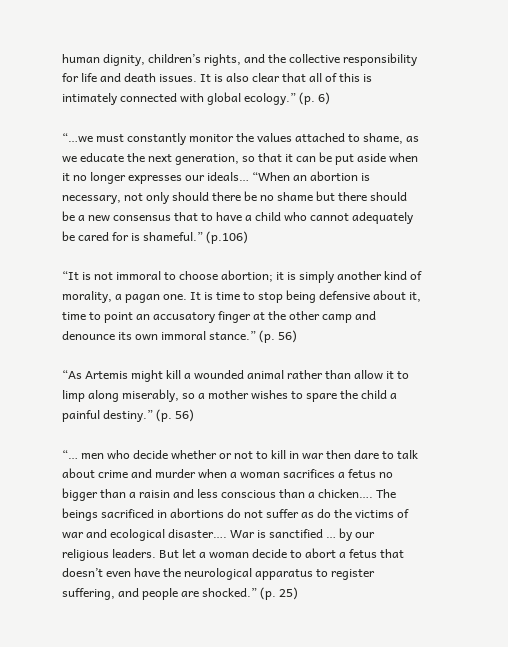human dignity, children’s rights, and the collective responsibility for life and death issues. It is also clear that all of this is intimately connected with global ecology.” (p. 6)

“…we must constantly monitor the values attached to shame, as we educate the next generation, so that it can be put aside when it no longer expresses our ideals… “When an abortion is necessary, not only should there be no shame but there should be a new consensus that to have a child who cannot adequately be cared for is shameful.” (p.106)

“It is not immoral to choose abortion; it is simply another kind of morality, a pagan one. It is time to stop being defensive about it, time to point an accusatory finger at the other camp and denounce its own immoral stance.” (p. 56)

“As Artemis might kill a wounded animal rather than allow it to limp along miserably, so a mother wishes to spare the child a painful destiny.” (p. 56)

“… men who decide whether or not to kill in war then dare to talk about crime and murder when a woman sacrifices a fetus no bigger than a raisin and less conscious than a chicken…. The beings sacrificed in abortions do not suffer as do the victims of war and ecological disaster…. War is sanctified … by our religious leaders. But let a woman decide to abort a fetus that doesn’t even have the neurological apparatus to register suffering, and people are shocked.” (p. 25)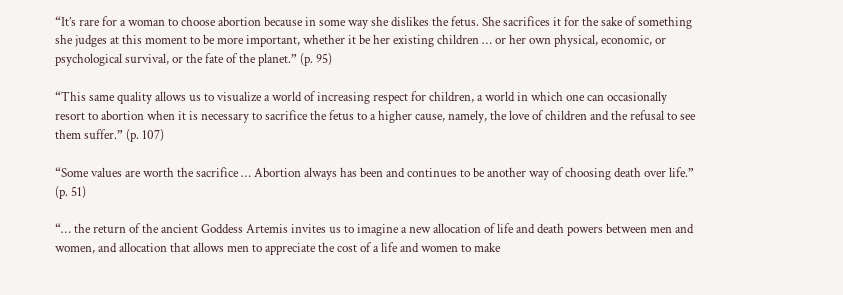“It’s rare for a woman to choose abortion because in some way she dislikes the fetus. She sacrifices it for the sake of something she judges at this moment to be more important, whether it be her existing children … or her own physical, economic, or psychological survival, or the fate of the planet.” (p. 95)

“This same quality allows us to visualize a world of increasing respect for children, a world in which one can occasionally resort to abortion when it is necessary to sacrifice the fetus to a higher cause, namely, the love of children and the refusal to see them suffer.” (p. 107)

“Some values are worth the sacrifice … Abortion always has been and continues to be another way of choosing death over life.” (p. 51)

“… the return of the ancient Goddess Artemis invites us to imagine a new allocation of life and death powers between men and women, and allocation that allows men to appreciate the cost of a life and women to make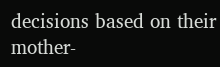decisions based on their mother-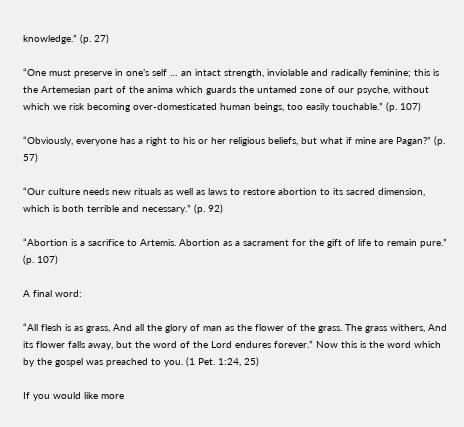knowledge.” (p. 27)

“One must preserve in one’s self … an intact strength, inviolable and radically feminine; this is the Artemesian part of the anima which guards the untamed zone of our psyche, without which we risk becoming over-domesticated human beings, too easily touchable.” (p. 107)

“Obviously, everyone has a right to his or her religious beliefs, but what if mine are Pagan?” (p. 57)

“Our culture needs new rituals as well as laws to restore abortion to its sacred dimension, which is both terrible and necessary.” (p. 92)

“Abortion is a sacrifice to Artemis. Abortion as a sacrament for the gift of life to remain pure.” (p. 107)

A final word:

“All flesh is as grass, And all the glory of man as the flower of the grass. The grass withers, And its flower falls away, but the word of the Lord endures forever.” Now this is the word which by the gospel was preached to you. (1 Pet. 1:24, 25)

If you would like more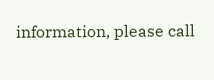information, please call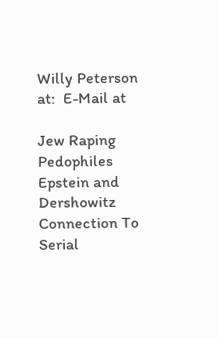Willy Peterson at:  E-Mail at

Jew Raping Pedophiles Epstein and Dershowitz Connection To Serial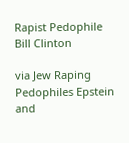Rapist Pedophile Bill Clinton

via Jew Raping Pedophiles Epstein and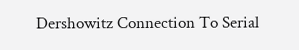Dershowitz Connection To Serial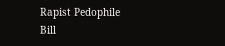Rapist Pedophile Bill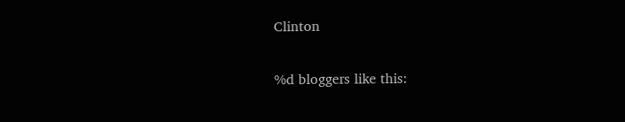Clinton

%d bloggers like this: